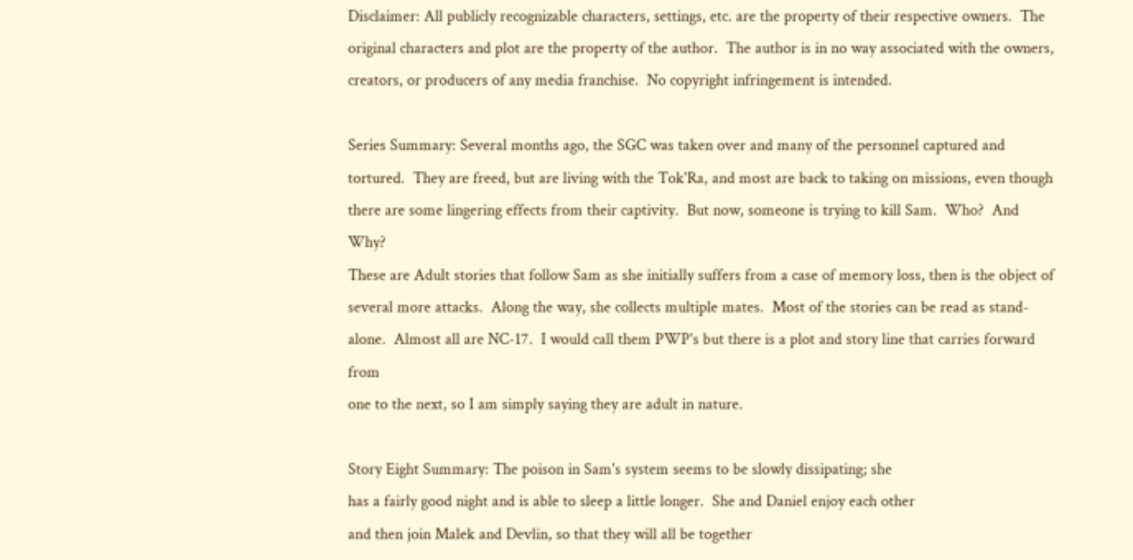Disclaimer: All publicly recognizable characters, settings, etc. are the property of their respective owners.  The
original characters and plot are the property of the author.  The author is in no way associated with the owners,
creators, or producers of any media franchise.  No copyright infringement is intended.

Series Summary: Several months ago, the SGC was taken over and many of the personnel captured and
tortured.  They are freed, but are living with the Tok'Ra, and most are back to taking on missions, even though
there are some lingering effects from their captivity.  But now, someone is trying to kill Sam.  Who?  And Why?
These are Adult stories that follow Sam as she initially suffers from a case of memory loss, then is the object of
several more attacks.  Along the way, she collects multiple mates.  Most of the stories can be read as stand-
alone.  Almost all are NC-17.  I would call them PWP's but there is a plot and story line that carries forward from
one to the next, so I am simply saying they are adult in nature.

Story Eight Summary: The poison in Sam's system seems to be slowly dissipating; she
has a fairly good night and is able to sleep a little longer.  She and Daniel enjoy each other
and then join Malek and Devlin, so that they will all be together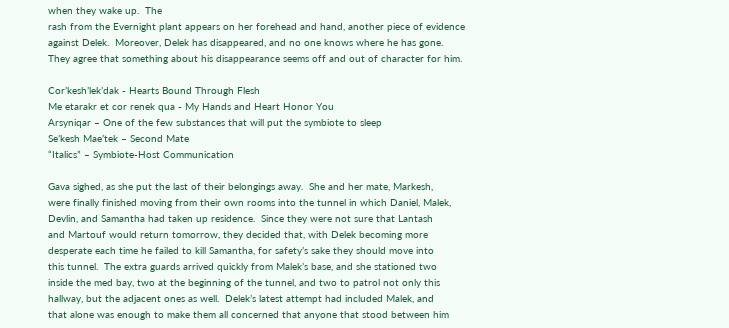when they wake up.  The
rash from the Evernight plant appears on her forehead and hand, another piece of evidence
against Delek.  Moreover, Delek has disappeared, and no one knows where he has gone.
They agree that something about his disappearance seems off and out of character for him.

Cor’kesh’lek’dak - Hearts Bound Through Flesh
Me etarakr et cor renek qua - My Hands and Heart Honor You
Arsyniqar – One of the few substances that will put the symbiote to sleep
Se’kesh Mae’tek – Second Mate
“Italics” – Symbiote-Host Communication

Gava sighed, as she put the last of their belongings away.  She and her mate, Markesh,
were finally finished moving from their own rooms into the tunnel in which Daniel, Malek,
Devlin, and Samantha had taken up residence.  Since they were not sure that Lantash
and Martouf would return tomorrow, they decided that, with Delek becoming more
desperate each time he failed to kill Samantha, for safety’s sake they should move into
this tunnel.  The extra guards arrived quickly from Malek’s base, and she stationed two
inside the med bay, two at the beginning of the tunnel, and two to patrol not only this
hallway, but the adjacent ones as well.  Delek’s latest attempt had included Malek, and
that alone was enough to make them all concerned that anyone that stood between him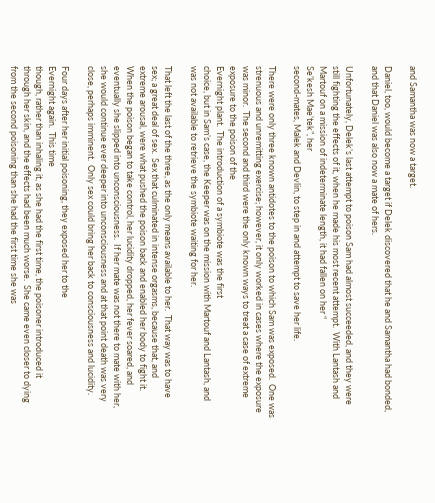and Samantha was now a target.

Daniel, too, would become a target if Delek discovered that he and Samantha had bonded,
and that Daniel was also now a mate of hers.

Unfortunately, Delek’s last attempt to poison Sam had almost succeeded, and they were
still fighting the effects of it, when he made his most recent attempt.  With Lantash and
Martouf on a mission of indeterminate length, it had fallen on her “
Se’kesh Mae’tek”, her
second-mates, Malek and Devlin, to step in and attempt to save her life.

There were only three known antidotes to the poison to which Sam was exposed.  One was
strenuous and unremitting exercise; however, it only worked in cases where the exposure
was minor.  The second and third were the only known ways to treat a case of extreme
exposure to the poison of the
Evernight plant.  The introduction of a symbiote was the first
choice, but in Sam’s case, the Keeper was on the mission with Martouf and Lantash, and
was not available to retrieve the symbiote waiting for her.

That left the last of the three, as the only means available to her.  That way was to have
sex; a great deal of sex.  Sex that culminated in intense orgasms, because that, and
extreme arousal, were what pushed the poison back and enabled her body to fight it.
When the poison began to take control, her lucidity dropped, her fever soared, and
eventually she slipped into unconsciousness.  If her mate was not there to mate with her,
she would continue ever deeper into unconsciousness and at that point death was very
close, perhaps imminent.  Only sex could bring her back to consciousness and lucidity.

Four days after her initial poisoning, they exposed her to the
Evernight again.  This time
though, rather than inhaling it, as she had the first time, the poisoner introduced it
through her skin, and the effects had been much worse.  She came even closer to dying
from the second poisoning than she had the first time she was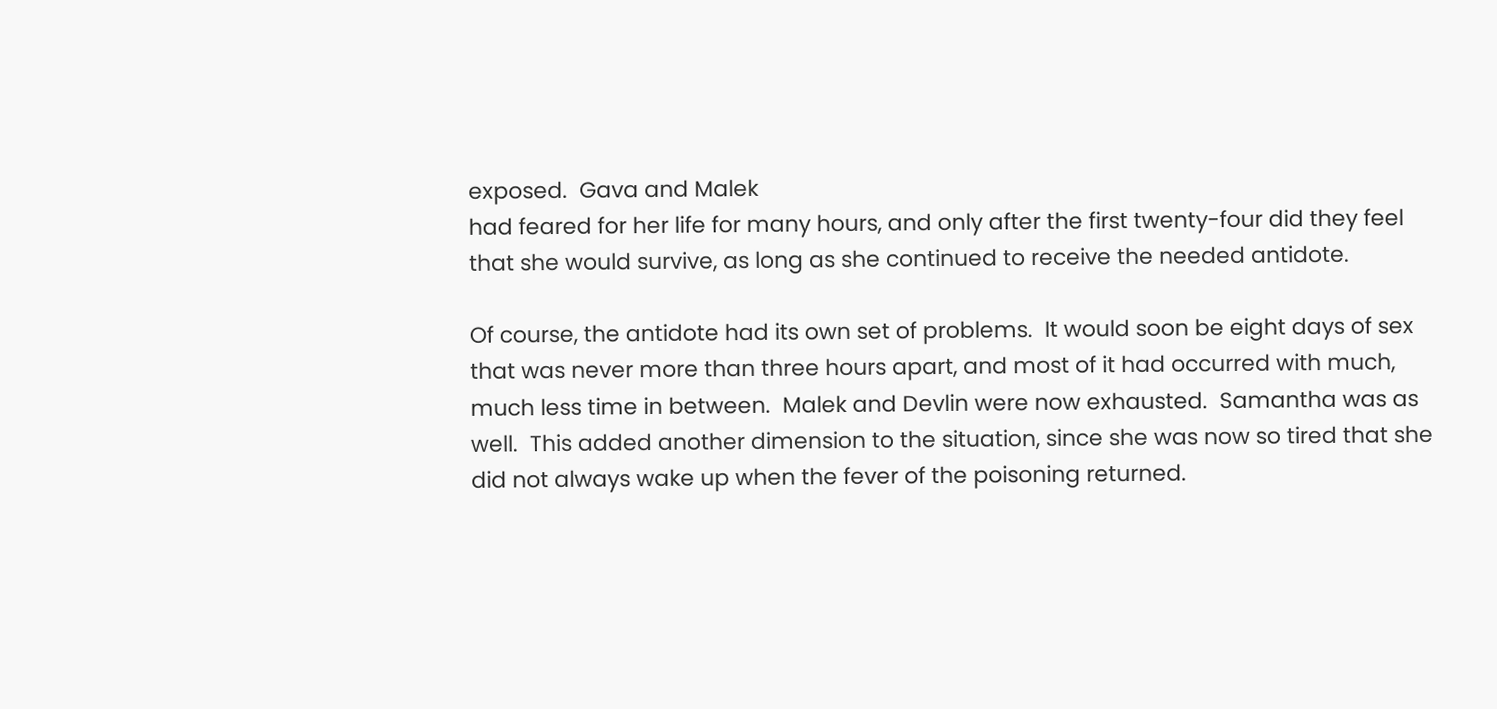exposed.  Gava and Malek
had feared for her life for many hours, and only after the first twenty-four did they feel
that she would survive, as long as she continued to receive the needed antidote.

Of course, the antidote had its own set of problems.  It would soon be eight days of sex
that was never more than three hours apart, and most of it had occurred with much,
much less time in between.  Malek and Devlin were now exhausted.  Samantha was as
well.  This added another dimension to the situation, since she was now so tired that she
did not always wake up when the fever of the poisoning returned.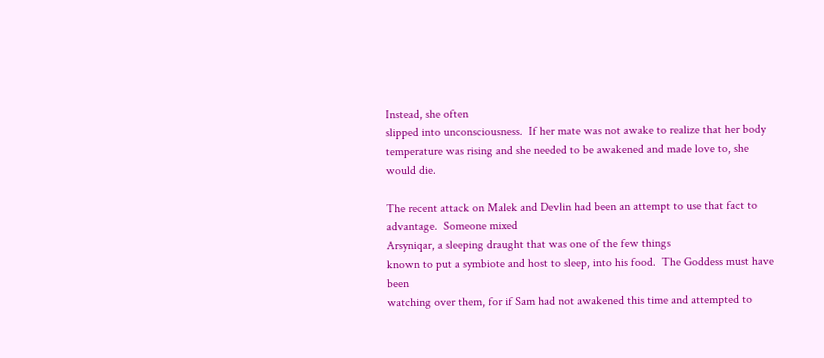Instead, she often
slipped into unconsciousness.  If her mate was not awake to realize that her body
temperature was rising and she needed to be awakened and made love to, she would die.

The recent attack on Malek and Devlin had been an attempt to use that fact to
advantage.  Someone mixed
Arsyniqar, a sleeping draught that was one of the few things
known to put a symbiote and host to sleep, into his food.  The Goddess must have been
watching over them, for if Sam had not awakened this time and attempted to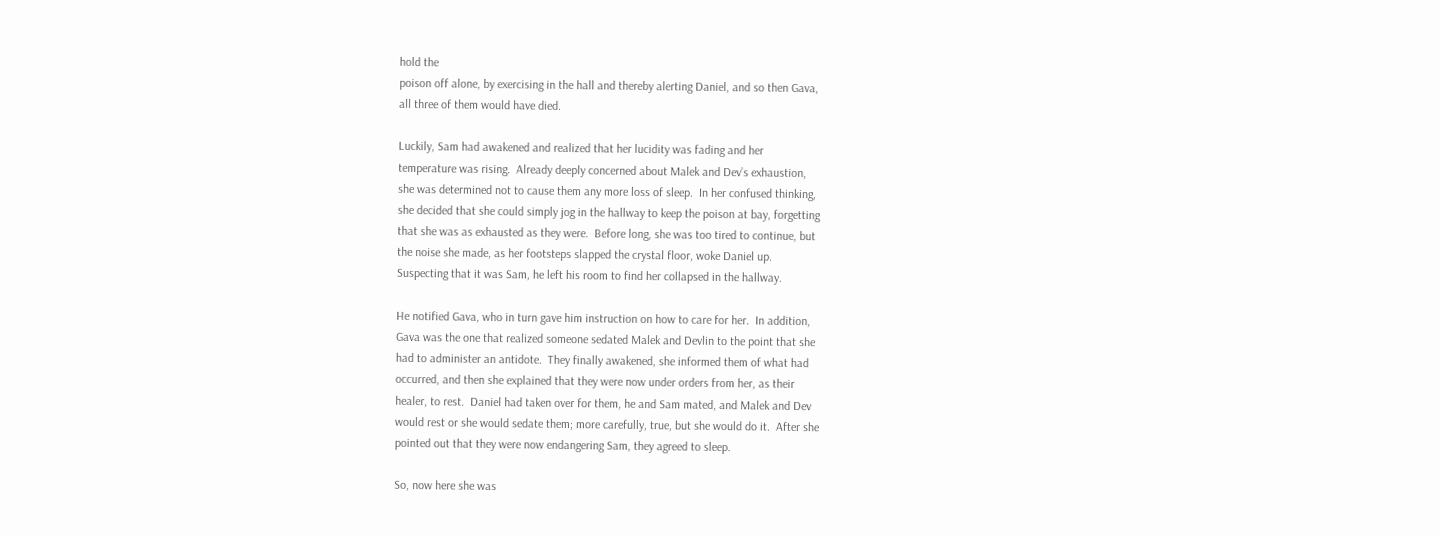hold the
poison off alone, by exercising in the hall and thereby alerting Daniel, and so then Gava,
all three of them would have died.

Luckily, Sam had awakened and realized that her lucidity was fading and her
temperature was rising.  Already deeply concerned about Malek and Dev’s exhaustion,
she was determined not to cause them any more loss of sleep.  In her confused thinking,
she decided that she could simply jog in the hallway to keep the poison at bay, forgetting
that she was as exhausted as they were.  Before long, she was too tired to continue, but
the noise she made, as her footsteps slapped the crystal floor, woke Daniel up.
Suspecting that it was Sam, he left his room to find her collapsed in the hallway.

He notified Gava, who in turn gave him instruction on how to care for her.  In addition,
Gava was the one that realized someone sedated Malek and Devlin to the point that she
had to administer an antidote.  They finally awakened, she informed them of what had
occurred, and then she explained that they were now under orders from her, as their
healer, to rest.  Daniel had taken over for them, he and Sam mated, and Malek and Dev
would rest or she would sedate them; more carefully, true, but she would do it.  After she
pointed out that they were now endangering Sam, they agreed to sleep.

So, now here she was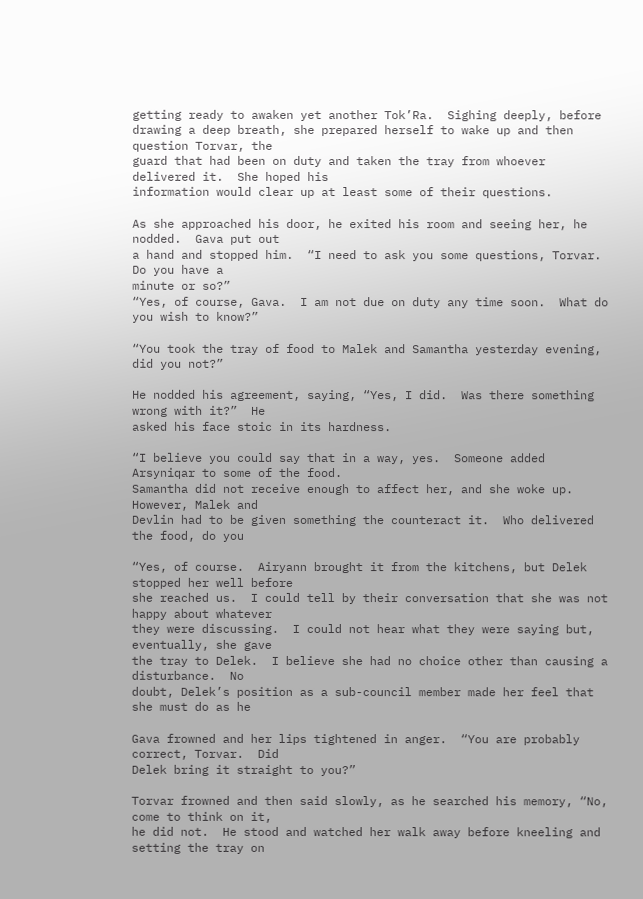getting ready to awaken yet another Tok’Ra.  Sighing deeply, before
drawing a deep breath, she prepared herself to wake up and then question Torvar, the
guard that had been on duty and taken the tray from whoever delivered it.  She hoped his
information would clear up at least some of their questions.

As she approached his door, he exited his room and seeing her, he nodded.  Gava put out
a hand and stopped him.  “I need to ask you some questions, Torvar.  Do you have a
minute or so?”
“Yes, of course, Gava.  I am not due on duty any time soon.  What do you wish to know?”

“You took the tray of food to Malek and Samantha yesterday evening, did you not?”

He nodded his agreement, saying, “Yes, I did.  Was there something wrong with it?”  He
asked his face stoic in its hardness.

“I believe you could say that in a way, yes.  Someone added
Arsyniqar to some of the food.
Samantha did not receive enough to affect her, and she woke up.  However, Malek and
Devlin had to be given something the counteract it.  Who delivered the food, do you

“Yes, of course.  Airyann brought it from the kitchens, but Delek stopped her well before
she reached us.  I could tell by their conversation that she was not happy about whatever
they were discussing.  I could not hear what they were saying but, eventually, she gave
the tray to Delek.  I believe she had no choice other than causing a disturbance.  No
doubt, Delek’s position as a sub-council member made her feel that she must do as he

Gava frowned and her lips tightened in anger.  “You are probably correct, Torvar.  Did
Delek bring it straight to you?”

Torvar frowned and then said slowly, as he searched his memory, “No, come to think on it,
he did not.  He stood and watched her walk away before kneeling and setting the tray on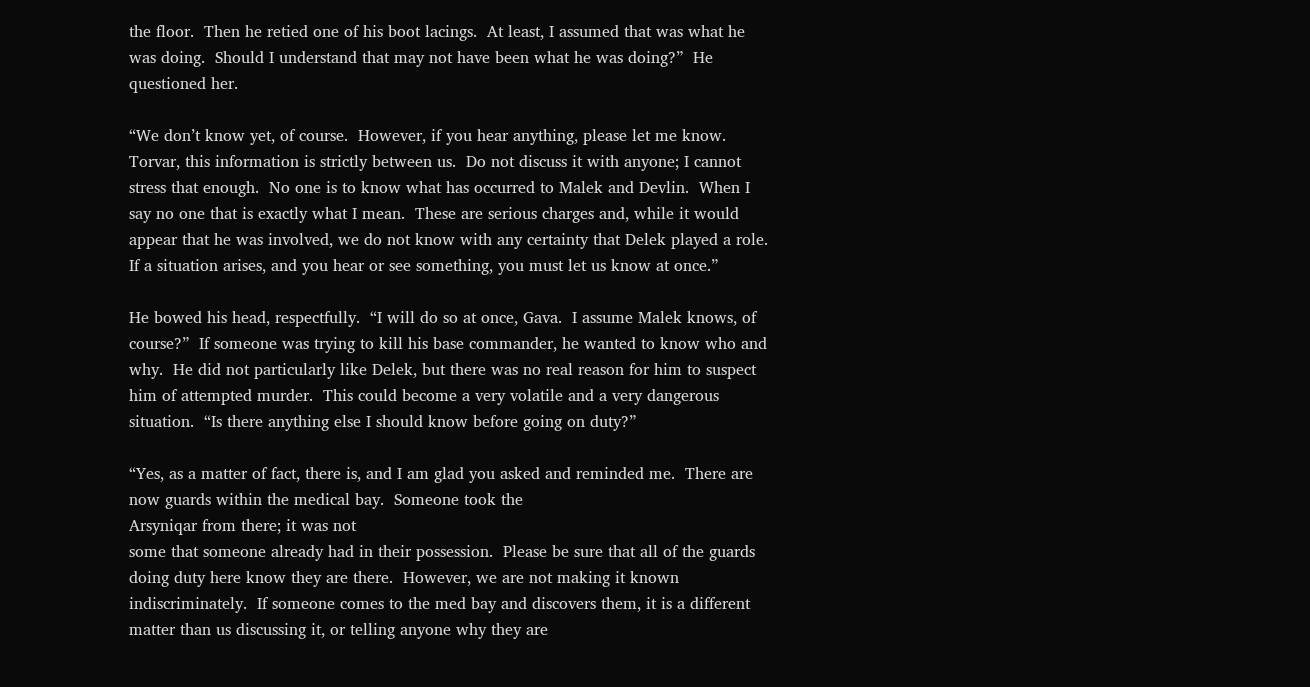the floor.  Then he retied one of his boot lacings.  At least, I assumed that was what he
was doing.  Should I understand that may not have been what he was doing?”  He
questioned her.

“We don’t know yet, of course.  However, if you hear anything, please let me know.
Torvar, this information is strictly between us.  Do not discuss it with anyone; I cannot
stress that enough.  No one is to know what has occurred to Malek and Devlin.  When I
say no one that is exactly what I mean.  These are serious charges and, while it would
appear that he was involved, we do not know with any certainty that Delek played a role.
If a situation arises, and you hear or see something, you must let us know at once.”

He bowed his head, respectfully.  “I will do so at once, Gava.  I assume Malek knows, of
course?”  If someone was trying to kill his base commander, he wanted to know who and
why.  He did not particularly like Delek, but there was no real reason for him to suspect
him of attempted murder.  This could become a very volatile and a very dangerous
situation.  “Is there anything else I should know before going on duty?”

“Yes, as a matter of fact, there is, and I am glad you asked and reminded me.  There are
now guards within the medical bay.  Someone took the
Arsyniqar from there; it was not
some that someone already had in their possession.  Please be sure that all of the guards
doing duty here know they are there.  However, we are not making it known
indiscriminately.  If someone comes to the med bay and discovers them, it is a different
matter than us discussing it, or telling anyone why they are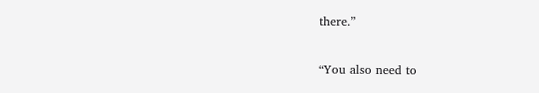there.”

“You also need to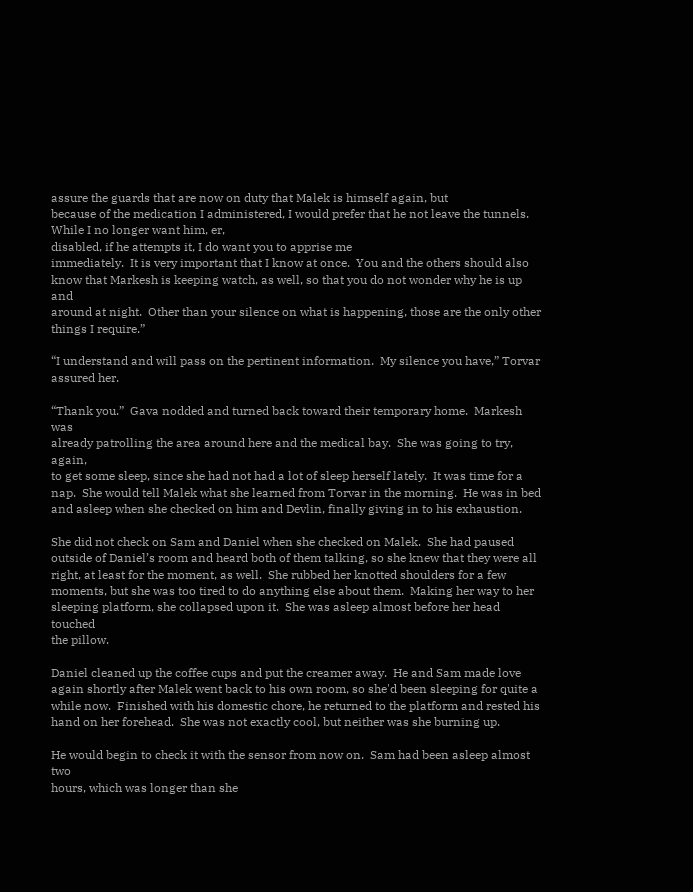assure the guards that are now on duty that Malek is himself again, but
because of the medication I administered, I would prefer that he not leave the tunnels.
While I no longer want him, er,
disabled, if he attempts it, I do want you to apprise me
immediately.  It is very important that I know at once.  You and the others should also
know that Markesh is keeping watch, as well, so that you do not wonder why he is up and
around at night.  Other than your silence on what is happening, those are the only other
things I require.”

“I understand and will pass on the pertinent information.  My silence you have,” Torvar
assured her.

“Thank you.”  Gava nodded and turned back toward their temporary home.  Markesh was
already patrolling the area around here and the medical bay.  She was going to try, again,
to get some sleep, since she had not had a lot of sleep herself lately.  It was time for a
nap.  She would tell Malek what she learned from Torvar in the morning.  He was in bed
and asleep when she checked on him and Devlin, finally giving in to his exhaustion.

She did not check on Sam and Daniel when she checked on Malek.  She had paused
outside of Daniel’s room and heard both of them talking, so she knew that they were all
right, at least for the moment, as well.  She rubbed her knotted shoulders for a few
moments, but she was too tired to do anything else about them.  Making her way to her
sleeping platform, she collapsed upon it.  She was asleep almost before her head touched
the pillow.

Daniel cleaned up the coffee cups and put the creamer away.  He and Sam made love
again shortly after Malek went back to his own room, so she'd been sleeping for quite a
while now.  Finished with his domestic chore, he returned to the platform and rested his
hand on her forehead.  She was not exactly cool, but neither was she burning up.

He would begin to check it with the sensor from now on.  Sam had been asleep almost two
hours, which was longer than she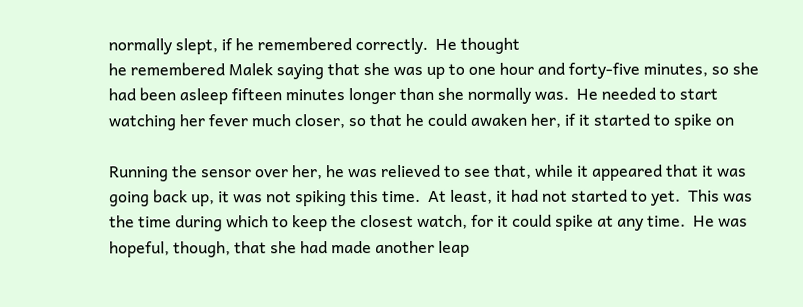normally slept, if he remembered correctly.  He thought
he remembered Malek saying that she was up to one hour and forty-five minutes, so she
had been asleep fifteen minutes longer than she normally was.  He needed to start
watching her fever much closer, so that he could awaken her, if it started to spike on

Running the sensor over her, he was relieved to see that, while it appeared that it was
going back up, it was not spiking this time.  At least, it had not started to yet.  This was
the time during which to keep the closest watch, for it could spike at any time.  He was
hopeful, though, that she had made another leap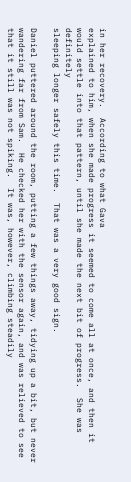in her recovery.  According to what Gava
explained to him, when she made progress it seemed to come all at once, and then it
would settle into that pattern, until she made the next bit of progress.  She was definitely
sleeping longer safely this time.  That was a very good sign.

Daniel puttered around the room, putting a few things away, tidying up a bit, but never
wandering far from Sam.  He checked her with the sensor again, and was relieved to see
that it still was not spiking.  It was, however, climbing steadily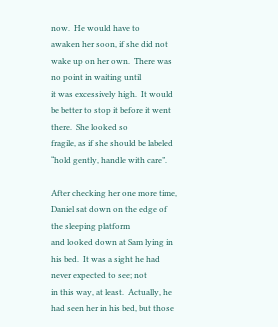now.  He would have to
awaken her soon, if she did not wake up on her own.  There was no point in waiting until
it was excessively high.  It would be better to stop it before it went there.  She looked so
fragile, as if she should be labeled
“hold gently, handle with care”.

After checking her one more time, Daniel sat down on the edge of the sleeping platform
and looked down at Sam lying in his bed.  It was a sight he had never expected to see; not
in this way, at least.  Actually, he had seen her in his bed, but those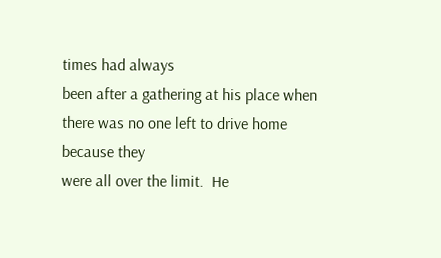times had always
been after a gathering at his place when there was no one left to drive home because they
were all over the limit.  He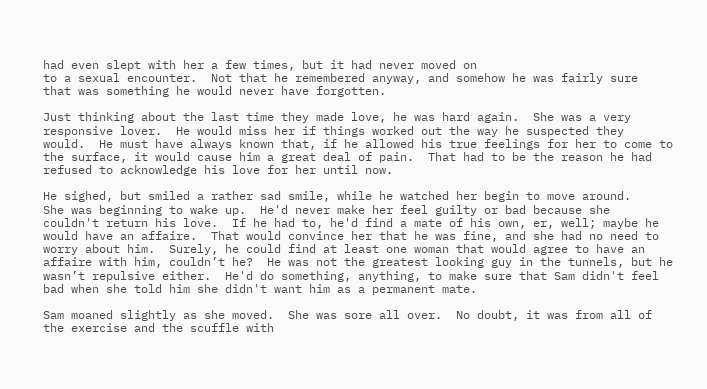had even slept with her a few times, but it had never moved on
to a sexual encounter.  Not that he remembered anyway, and somehow he was fairly sure
that was something he would never have forgotten.

Just thinking about the last time they made love, he was hard again.  She was a very
responsive lover.  He would miss her if things worked out the way he suspected they
would.  He must have always known that, if he allowed his true feelings for her to come to
the surface, it would cause him a great deal of pain.  That had to be the reason he had
refused to acknowledge his love for her until now.

He sighed, but smiled a rather sad smile, while he watched her begin to move around.
She was beginning to wake up.  He'd never make her feel guilty or bad because she
couldn't return his love.  If he had to, he'd find a mate of his own, er, well; maybe he
would have an affaire.  That would convince her that he was fine, and she had no need to
worry about him.  Surely, he could find at least one woman that would agree to have an
affaire with him, couldn’t he?  He was not the greatest looking guy in the tunnels, but he
wasn’t repulsive either.  He'd do something, anything, to make sure that Sam didn't feel
bad when she told him she didn't want him as a permanent mate.

Sam moaned slightly as she moved.  She was sore all over.  No doubt, it was from all of
the exercise and the scuffle with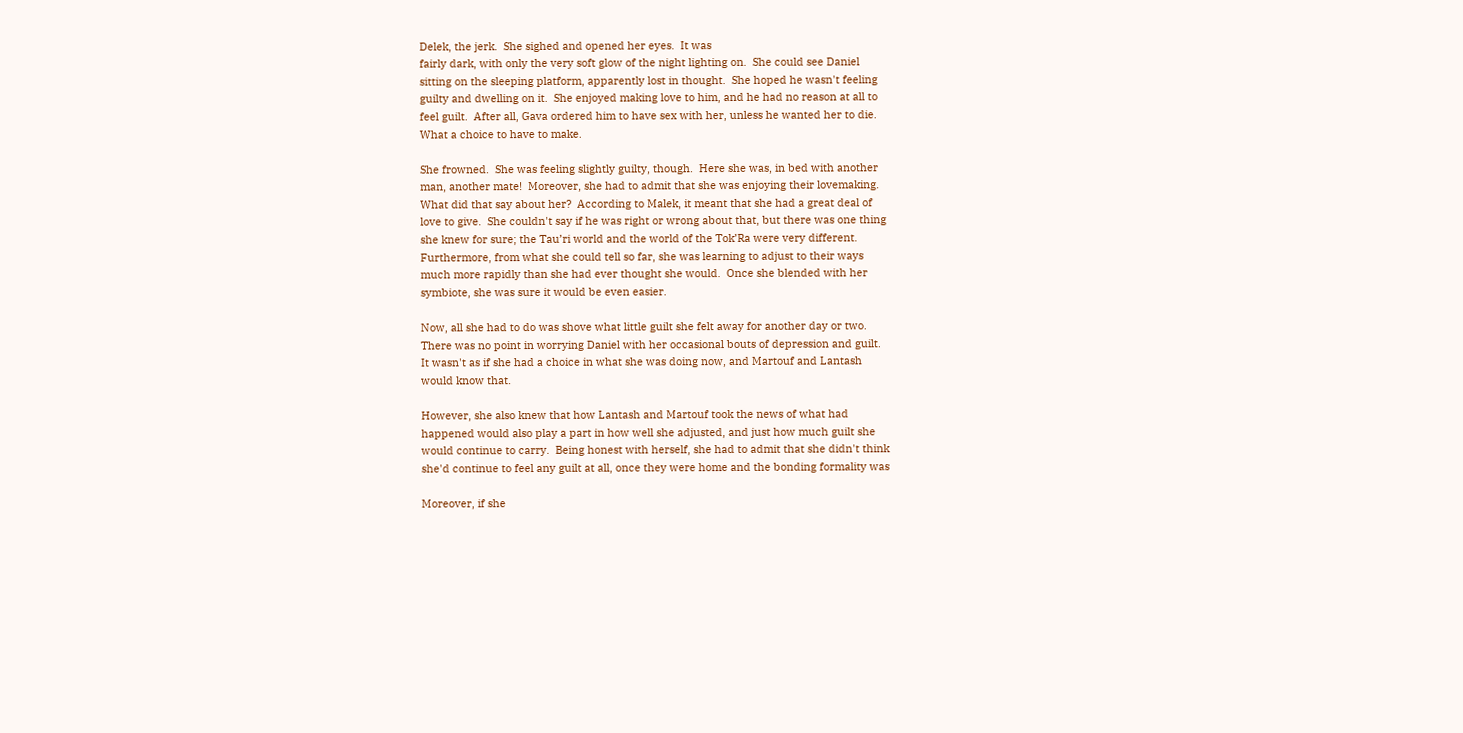Delek, the jerk.  She sighed and opened her eyes.  It was
fairly dark, with only the very soft glow of the night lighting on.  She could see Daniel
sitting on the sleeping platform, apparently lost in thought.  She hoped he wasn't feeling
guilty and dwelling on it.  She enjoyed making love to him, and he had no reason at all to
feel guilt.  After all, Gava ordered him to have sex with her, unless he wanted her to die.
What a choice to have to make.

She frowned.  She was feeling slightly guilty, though.  Here she was, in bed with another
man, another mate!  Moreover, she had to admit that she was enjoying their lovemaking.
What did that say about her?  According to Malek, it meant that she had a great deal of
love to give.  She couldn't say if he was right or wrong about that, but there was one thing
she knew for sure; the Tau’ri world and the world of the Tok’Ra were very different.
Furthermore, from what she could tell so far, she was learning to adjust to their ways
much more rapidly than she had ever thought she would.  Once she blended with her
symbiote, she was sure it would be even easier.

Now, all she had to do was shove what little guilt she felt away for another day or two.
There was no point in worrying Daniel with her occasional bouts of depression and guilt.
It wasn't as if she had a choice in what she was doing now, and Martouf and Lantash
would know that.

However, she also knew that how Lantash and Martouf took the news of what had
happened would also play a part in how well she adjusted, and just how much guilt she
would continue to carry.  Being honest with herself, she had to admit that she didn't think
she'd continue to feel any guilt at all, once they were home and the bonding formality was

Moreover, if she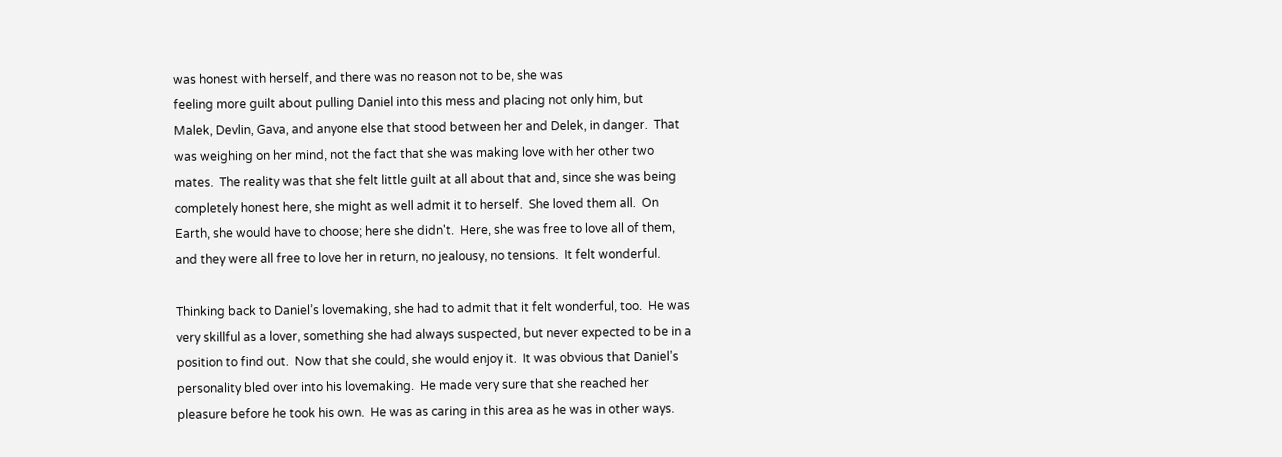was honest with herself, and there was no reason not to be, she was
feeling more guilt about pulling Daniel into this mess and placing not only him, but
Malek, Devlin, Gava, and anyone else that stood between her and Delek, in danger.  That
was weighing on her mind, not the fact that she was making love with her other two
mates.  The reality was that she felt little guilt at all about that and, since she was being
completely honest here, she might as well admit it to herself.  She loved them all.  On
Earth, she would have to choose; here she didn't.  Here, she was free to love all of them,
and they were all free to love her in return, no jealousy, no tensions.  It felt wonderful.

Thinking back to Daniel’s lovemaking, she had to admit that it felt wonderful, too.  He was
very skillful as a lover, something she had always suspected, but never expected to be in a
position to find out.  Now that she could, she would enjoy it.  It was obvious that Daniel’s
personality bled over into his lovemaking.  He made very sure that she reached her
pleasure before he took his own.  He was as caring in this area as he was in other ways.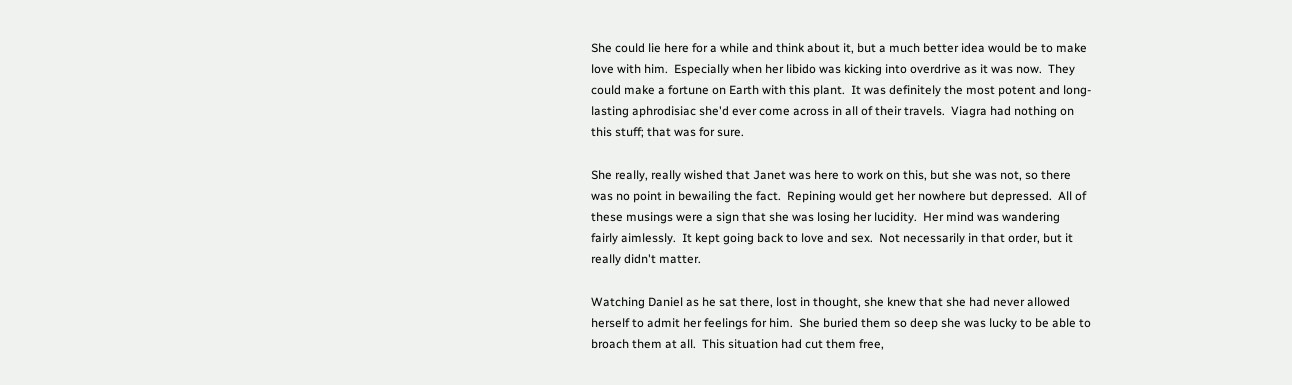She could lie here for a while and think about it, but a much better idea would be to make
love with him.  Especially when her libido was kicking into overdrive as it was now.  They
could make a fortune on Earth with this plant.  It was definitely the most potent and long-
lasting aphrodisiac she'd ever come across in all of their travels.  Viagra had nothing on
this stuff; that was for sure.

She really, really wished that Janet was here to work on this, but she was not, so there
was no point in bewailing the fact.  Repining would get her nowhere but depressed.  All of
these musings were a sign that she was losing her lucidity.  Her mind was wandering
fairly aimlessly.  It kept going back to love and sex.  Not necessarily in that order, but it
really didn't matter.

Watching Daniel as he sat there, lost in thought, she knew that she had never allowed
herself to admit her feelings for him.  She buried them so deep she was lucky to be able to
broach them at all.  This situation had cut them free,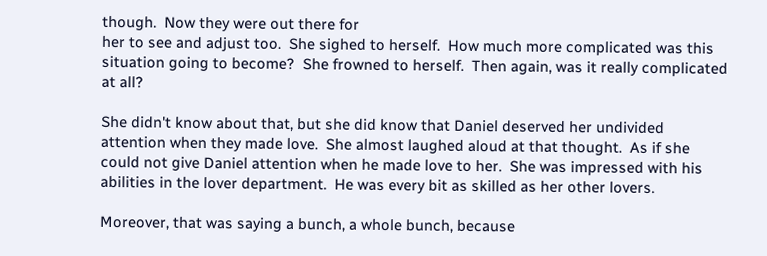though.  Now they were out there for
her to see and adjust too.  She sighed to herself.  How much more complicated was this
situation going to become?  She frowned to herself.  Then again, was it really complicated
at all?

She didn't know about that, but she did know that Daniel deserved her undivided
attention when they made love.  She almost laughed aloud at that thought.  As if she
could not give Daniel attention when he made love to her.  She was impressed with his
abilities in the lover department.  He was every bit as skilled as her other lovers.

Moreover, that was saying a bunch, a whole bunch, because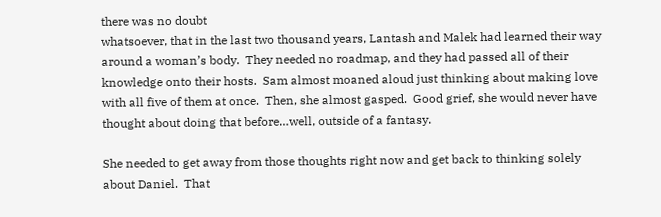there was no doubt
whatsoever, that in the last two thousand years, Lantash and Malek had learned their way
around a woman’s body.  They needed no roadmap, and they had passed all of their
knowledge onto their hosts.  Sam almost moaned aloud just thinking about making love
with all five of them at once.  Then, she almost gasped.  Good grief, she would never have
thought about doing that before…well, outside of a fantasy.

She needed to get away from those thoughts right now and get back to thinking solely
about Daniel.  That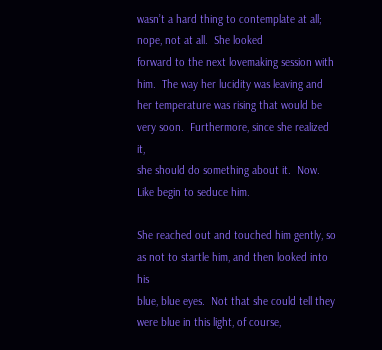wasn’t a hard thing to contemplate at all; nope, not at all.  She looked
forward to the next lovemaking session with him.  The way her lucidity was leaving and
her temperature was rising that would be very soon.  Furthermore, since she realized it,
she should do something about it.  Now.  Like begin to seduce him.

She reached out and touched him gently, so as not to startle him, and then looked into his
blue, blue eyes.  Not that she could tell they were blue in this light, of course,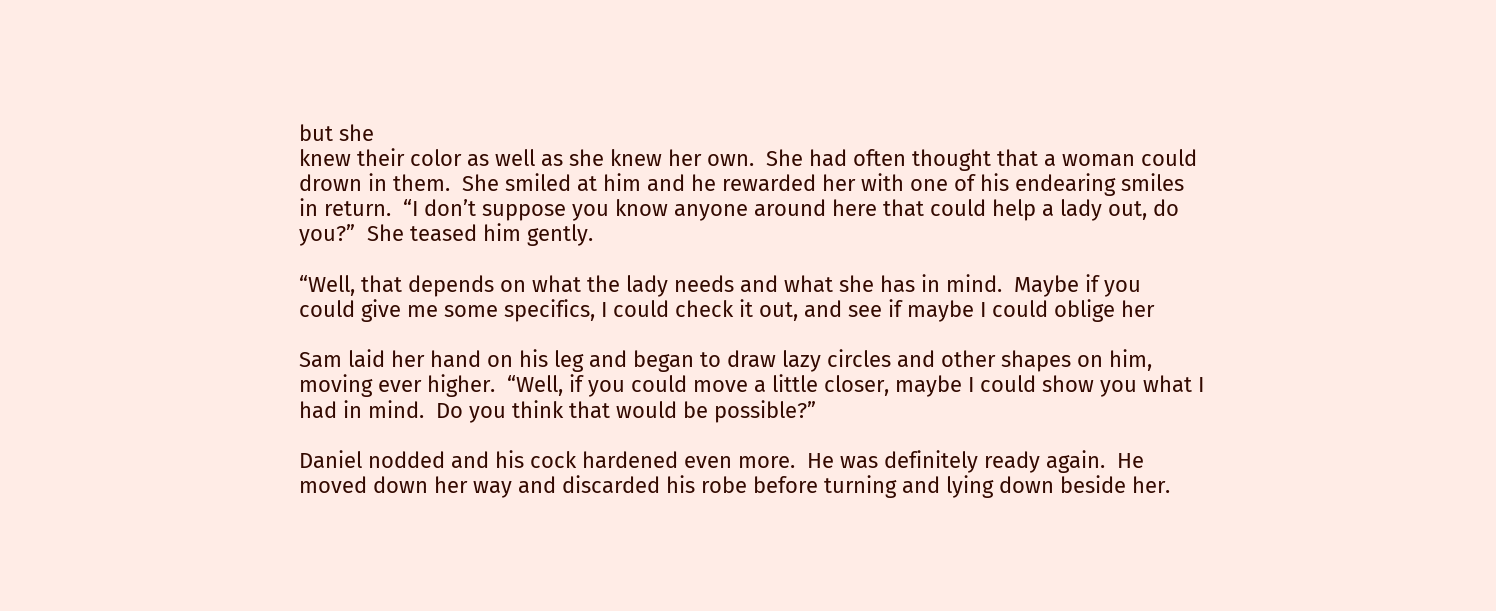but she
knew their color as well as she knew her own.  She had often thought that a woman could
drown in them.  She smiled at him and he rewarded her with one of his endearing smiles
in return.  “I don’t suppose you know anyone around here that could help a lady out, do
you?”  She teased him gently.

“Well, that depends on what the lady needs and what she has in mind.  Maybe if you
could give me some specifics, I could check it out, and see if maybe I could oblige her

Sam laid her hand on his leg and began to draw lazy circles and other shapes on him,
moving ever higher.  “Well, if you could move a little closer, maybe I could show you what I
had in mind.  Do you think that would be possible?”

Daniel nodded and his cock hardened even more.  He was definitely ready again.  He
moved down her way and discarded his robe before turning and lying down beside her.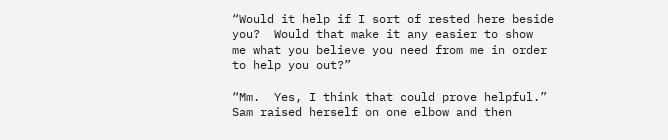“Would it help if I sort of rested here beside you?  Would that make it any easier to show
me what you believe you need from me in order to help you out?”

“Mm.  Yes, I think that could prove helpful.”  Sam raised herself on one elbow and then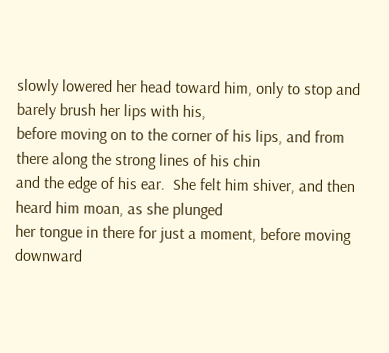slowly lowered her head toward him, only to stop and barely brush her lips with his,
before moving on to the corner of his lips, and from there along the strong lines of his chin
and the edge of his ear.  She felt him shiver, and then heard him moan, as she plunged
her tongue in there for just a moment, before moving downward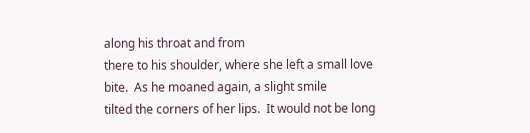along his throat and from
there to his shoulder, where she left a small love bite.  As he moaned again, a slight smile
tilted the corners of her lips.  It would not be long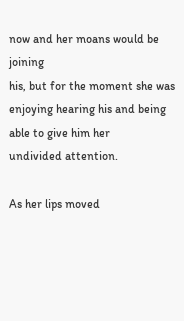now and her moans would be joining
his, but for the moment she was enjoying hearing his and being able to give him her
undivided attention.

As her lips moved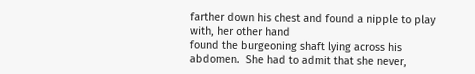farther down his chest and found a nipple to play with, her other hand
found the burgeoning shaft lying across his abdomen.  She had to admit that she never,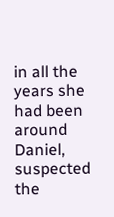in all the years she had been around Daniel, suspected the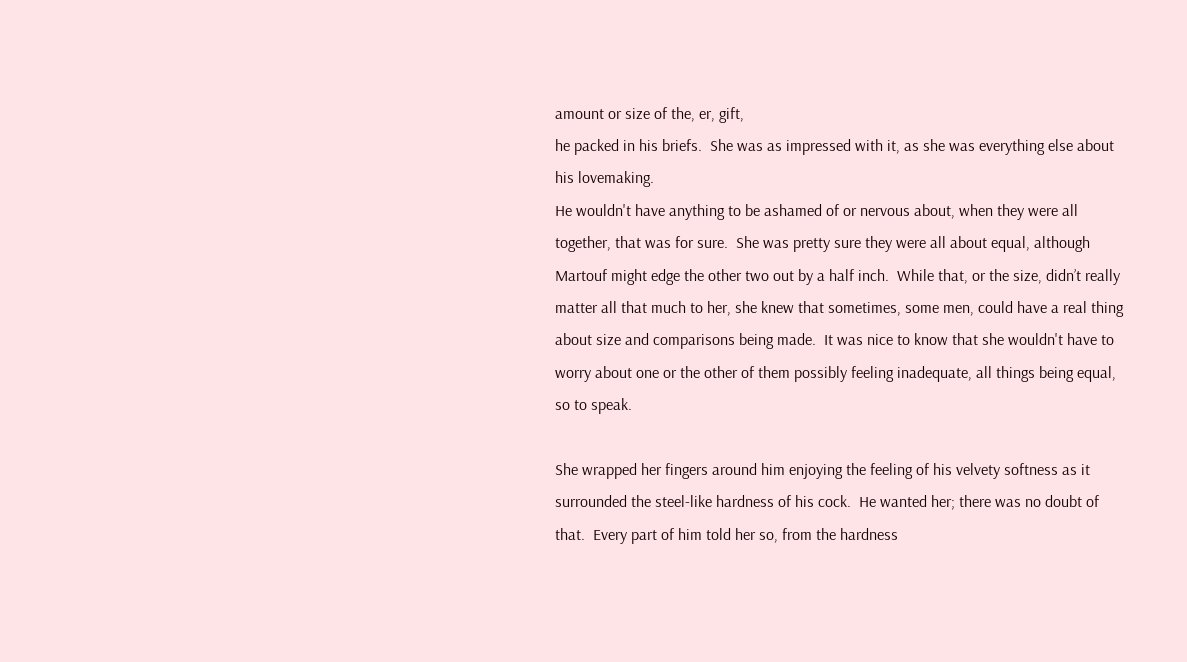amount or size of the, er, gift,
he packed in his briefs.  She was as impressed with it, as she was everything else about
his lovemaking.
He wouldn't have anything to be ashamed of or nervous about, when they were all
together, that was for sure.  She was pretty sure they were all about equal, although
Martouf might edge the other two out by a half inch.  While that, or the size, didn’t really
matter all that much to her, she knew that sometimes, some men, could have a real thing
about size and comparisons being made.  It was nice to know that she wouldn't have to
worry about one or the other of them possibly feeling inadequate, all things being equal,
so to speak.

She wrapped her fingers around him enjoying the feeling of his velvety softness as it
surrounded the steel-like hardness of his cock.  He wanted her; there was no doubt of
that.  Every part of him told her so, from the hardness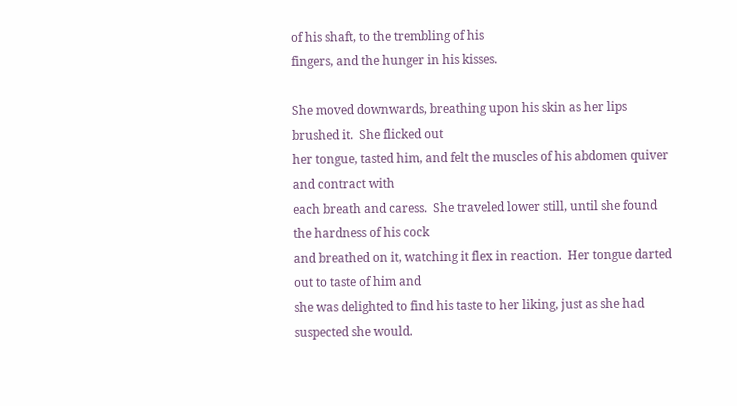of his shaft, to the trembling of his
fingers, and the hunger in his kisses.

She moved downwards, breathing upon his skin as her lips brushed it.  She flicked out
her tongue, tasted him, and felt the muscles of his abdomen quiver and contract with
each breath and caress.  She traveled lower still, until she found the hardness of his cock
and breathed on it, watching it flex in reaction.  Her tongue darted out to taste of him and
she was delighted to find his taste to her liking, just as she had suspected she would.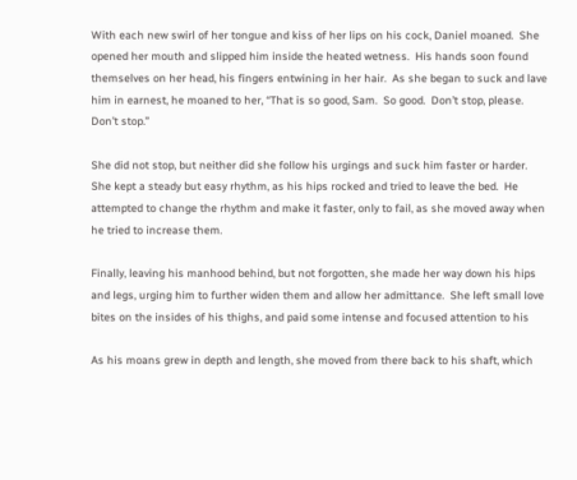With each new swirl of her tongue and kiss of her lips on his cock, Daniel moaned.  She
opened her mouth and slipped him inside the heated wetness.  His hands soon found
themselves on her head, his fingers entwining in her hair.  As she began to suck and lave
him in earnest, he moaned to her, “That is so good, Sam.  So good.  Don’t stop, please.
Don’t stop.”

She did not stop, but neither did she follow his urgings and suck him faster or harder.
She kept a steady but easy rhythm, as his hips rocked and tried to leave the bed.  He
attempted to change the rhythm and make it faster, only to fail, as she moved away when
he tried to increase them.

Finally, leaving his manhood behind, but not forgotten, she made her way down his hips
and legs, urging him to further widen them and allow her admittance.  She left small love
bites on the insides of his thighs, and paid some intense and focused attention to his

As his moans grew in depth and length, she moved from there back to his shaft, which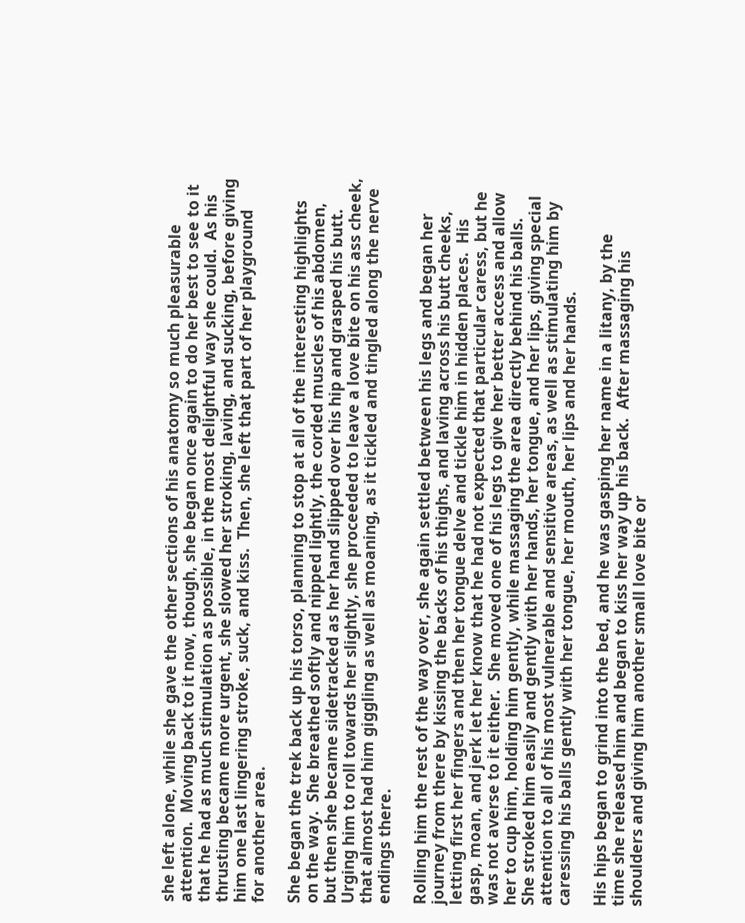she left alone, while she gave the other sections of his anatomy so much pleasurable
attention.  Moving back to it now, though, she began once again to do her best to see to it
that he had as much stimulation as possible, in the most delightful way she could.  As his
thrusting became more urgent, she slowed her stroking, laving, and sucking, before giving
him one last lingering stroke, suck, and kiss.  Then, she left that part of her playground
for another area.

She began the trek back up his torso, planning to stop at all of the interesting highlights
on the way.  She breathed softly and nipped lightly, the corded muscles of his abdomen,
but then she became sidetracked as her hand slipped over his hip and grasped his butt.
Urging him to roll towards her slightly, she proceeded to leave a love bite on his ass cheek,
that almost had him giggling as well as moaning, as it tickled and tingled along the nerve
endings there.

Rolling him the rest of the way over, she again settled between his legs and began her
journey from there by kissing the backs of his thighs, and laving across his butt cheeks,
letting first her fingers and then her tongue delve and tickle him in hidden places.  His
gasp, moan, and jerk let her know that he had not expected that particular caress, but he
was not averse to it either.  She moved one of his legs to give her better access and allow
her to cup him, holding him gently, while massaging the area directly behind his balls.
She stroked him easily and gently with her hands, her tongue, and her lips, giving special
attention to all of his most vulnerable and sensitive areas, as well as stimulating him by
caressing his balls gently with her tongue, her mouth, her lips and her hands.

His hips began to grind into the bed, and he was gasping her name in a litany, by the
time she released him and began to kiss her way up his back.  After massaging his
shoulders and giving him another small love bite or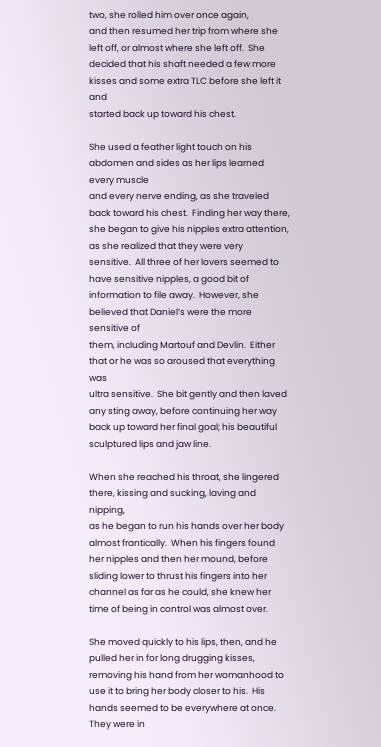two, she rolled him over once again,
and then resumed her trip from where she left off, or almost where she left off.  She
decided that his shaft needed a few more kisses and some extra TLC before she left it and
started back up toward his chest.

She used a feather light touch on his abdomen and sides as her lips learned every muscle
and every nerve ending, as she traveled back toward his chest.  Finding her way there,
she began to give his nipples extra attention, as she realized that they were very
sensitive.  All three of her lovers seemed to have sensitive nipples, a good bit of
information to file away.  However, she believed that Daniel’s were the more sensitive of
them, including Martouf and Devlin.  Either that or he was so aroused that everything was
ultra sensitive.  She bit gently and then laved any sting away, before continuing her way
back up toward her final goal; his beautiful sculptured lips and jaw line.

When she reached his throat, she lingered there, kissing and sucking, laving and nipping,
as he began to run his hands over her body almost frantically.  When his fingers found
her nipples and then her mound, before sliding lower to thrust his fingers into her
channel as far as he could, she knew her time of being in control was almost over.

She moved quickly to his lips, then, and he pulled her in for long drugging kisses,
removing his hand from her womanhood to use it to bring her body closer to his.  His
hands seemed to be everywhere at once.  They were in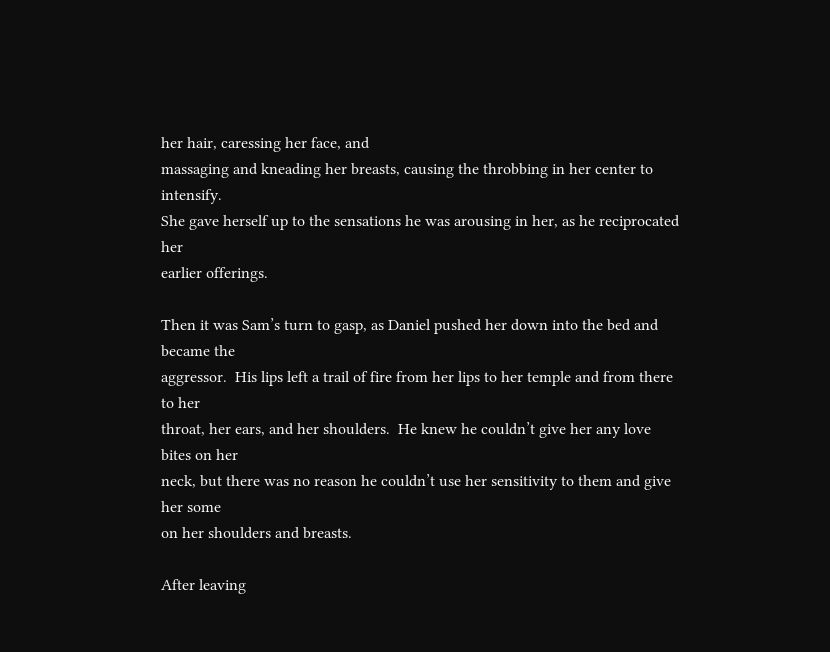her hair, caressing her face, and
massaging and kneading her breasts, causing the throbbing in her center to intensify.
She gave herself up to the sensations he was arousing in her, as he reciprocated her
earlier offerings.

Then it was Sam’s turn to gasp, as Daniel pushed her down into the bed and became the
aggressor.  His lips left a trail of fire from her lips to her temple and from there to her
throat, her ears, and her shoulders.  He knew he couldn’t give her any love bites on her
neck, but there was no reason he couldn’t use her sensitivity to them and give her some
on her shoulders and breasts.

After leaving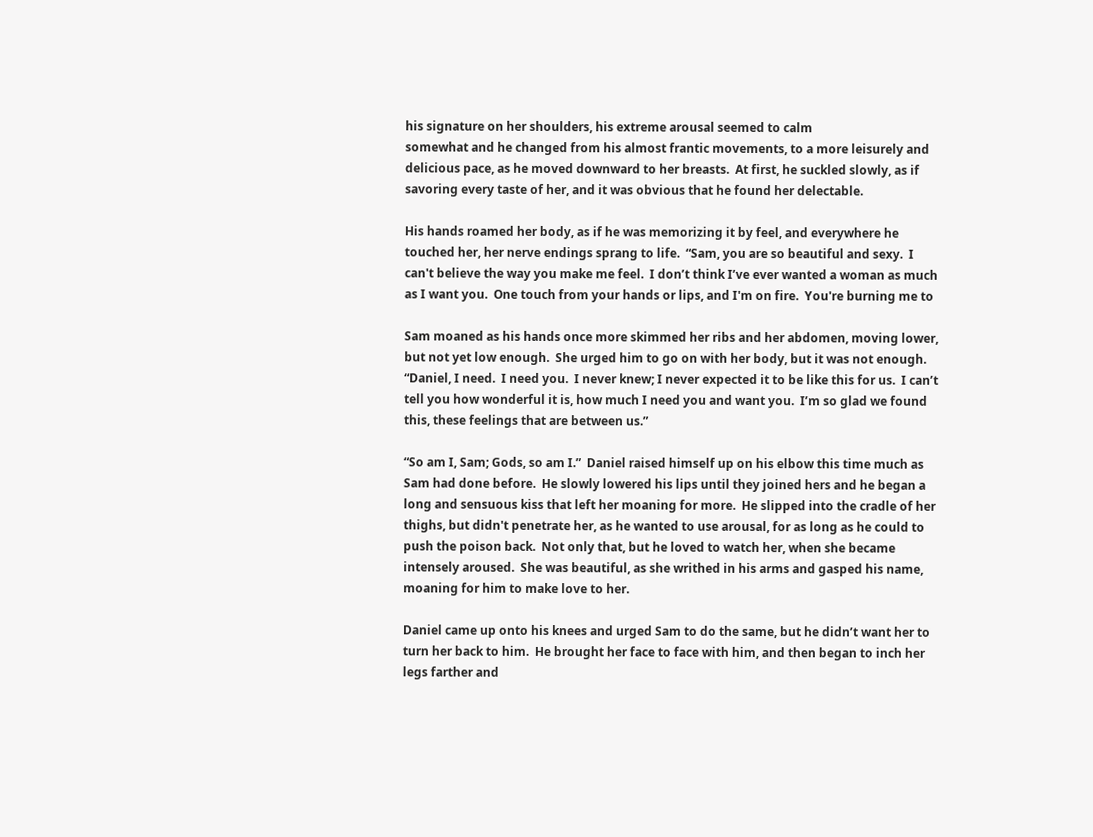his signature on her shoulders, his extreme arousal seemed to calm
somewhat and he changed from his almost frantic movements, to a more leisurely and
delicious pace, as he moved downward to her breasts.  At first, he suckled slowly, as if
savoring every taste of her, and it was obvious that he found her delectable.

His hands roamed her body, as if he was memorizing it by feel, and everywhere he
touched her, her nerve endings sprang to life.  “Sam, you are so beautiful and sexy.  I
can't believe the way you make me feel.  I don’t think I’ve ever wanted a woman as much
as I want you.  One touch from your hands or lips, and I'm on fire.  You're burning me to

Sam moaned as his hands once more skimmed her ribs and her abdomen, moving lower,
but not yet low enough.  She urged him to go on with her body, but it was not enough.
“Daniel, I need.  I need you.  I never knew; I never expected it to be like this for us.  I can’t
tell you how wonderful it is, how much I need you and want you.  I’m so glad we found
this, these feelings that are between us.”

“So am I, Sam; Gods, so am I.”  Daniel raised himself up on his elbow this time much as
Sam had done before.  He slowly lowered his lips until they joined hers and he began a
long and sensuous kiss that left her moaning for more.  He slipped into the cradle of her
thighs, but didn't penetrate her, as he wanted to use arousal, for as long as he could to
push the poison back.  Not only that, but he loved to watch her, when she became
intensely aroused.  She was beautiful, as she writhed in his arms and gasped his name,
moaning for him to make love to her.

Daniel came up onto his knees and urged Sam to do the same, but he didn’t want her to
turn her back to him.  He brought her face to face with him, and then began to inch her
legs farther and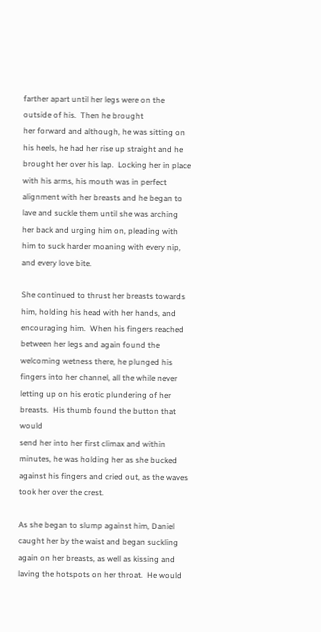farther apart until her legs were on the outside of his.  Then he brought
her forward and although, he was sitting on his heels, he had her rise up straight and he
brought her over his lap.  Locking her in place with his arms, his mouth was in perfect
alignment with her breasts and he began to lave and suckle them until she was arching
her back and urging him on, pleading with him to suck harder moaning with every nip,
and every love bite.

She continued to thrust her breasts towards him, holding his head with her hands, and
encouraging him.  When his fingers reached between her legs and again found the
welcoming wetness there, he plunged his fingers into her channel, all the while never
letting up on his erotic plundering of her breasts.  His thumb found the button that would
send her into her first climax and within minutes, he was holding her as she bucked
against his fingers and cried out, as the waves took her over the crest.

As she began to slump against him, Daniel caught her by the waist and began suckling
again on her breasts, as well as kissing and laving the hotspots on her throat.  He would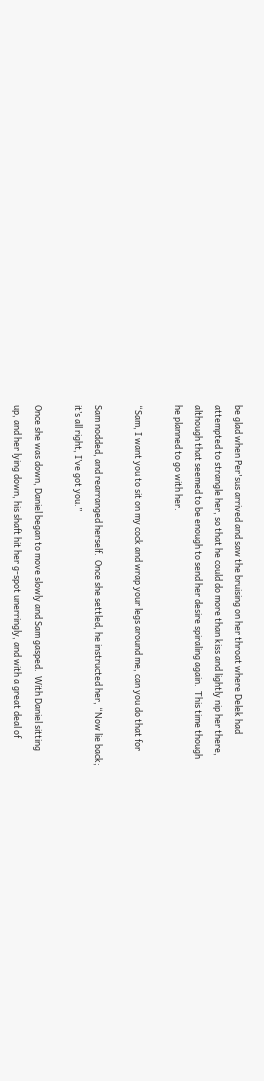be glad when Per'sus arrived and saw the bruising on her throat where Delek had
attempted to strangle her, so that he could do more than kiss and lightly nip her there,
although that seemed to be enough to send her desire spiraling again.  This time though
he planned to go with her.

“Sam, I want you to sit on my cock and wrap your legs around me, can you do that for

Sam nodded, and rearranged herself.  Once she settled, he instructed her, “Now lie back;
it’s all right, I’ve got you.”

Once she was down, Daniel began to move slowly and Sam gasped.  With Daniel sitting
up, and her lying down, his shaft hit her g-spot unerringly, and with a great deal of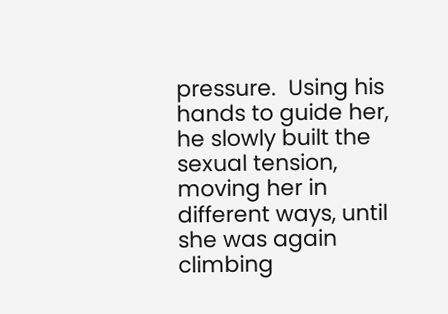pressure.  Using his hands to guide her, he slowly built the sexual tension, moving her in
different ways, until she was again climbing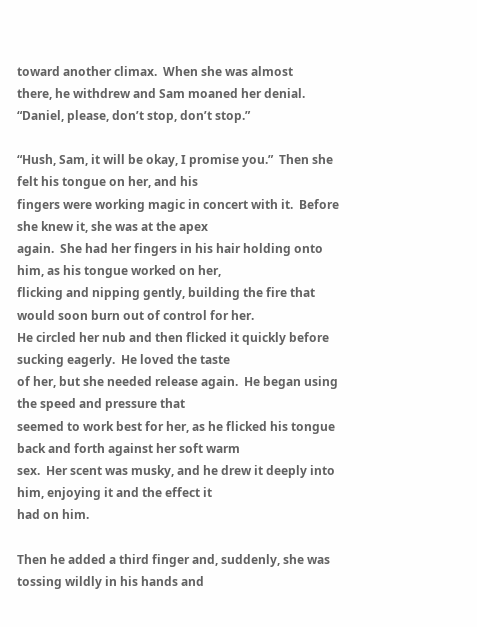toward another climax.  When she was almost
there, he withdrew and Sam moaned her denial.  “Daniel, please, don’t stop, don’t stop.”

“Hush, Sam, it will be okay, I promise you.”  Then she felt his tongue on her, and his
fingers were working magic in concert with it.  Before she knew it, she was at the apex
again.  She had her fingers in his hair holding onto him, as his tongue worked on her,
flicking and nipping gently, building the fire that would soon burn out of control for her.
He circled her nub and then flicked it quickly before sucking eagerly.  He loved the taste
of her, but she needed release again.  He began using the speed and pressure that
seemed to work best for her, as he flicked his tongue back and forth against her soft warm
sex.  Her scent was musky, and he drew it deeply into him, enjoying it and the effect it
had on him.

Then he added a third finger and, suddenly, she was tossing wildly in his hands and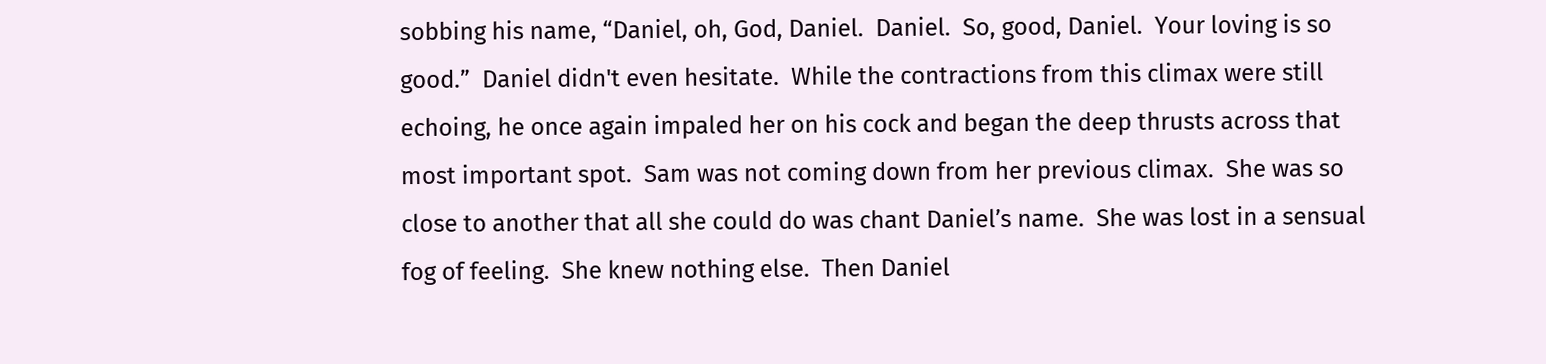sobbing his name, “Daniel, oh, God, Daniel.  Daniel.  So, good, Daniel.  Your loving is so
good.”  Daniel didn't even hesitate.  While the contractions from this climax were still
echoing, he once again impaled her on his cock and began the deep thrusts across that
most important spot.  Sam was not coming down from her previous climax.  She was so
close to another that all she could do was chant Daniel’s name.  She was lost in a sensual
fog of feeling.  She knew nothing else.  Then Daniel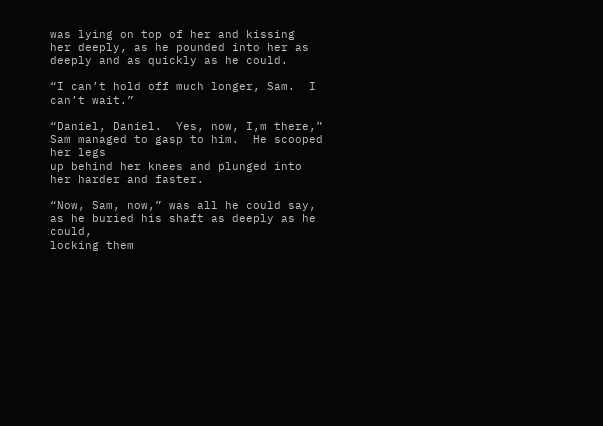was lying on top of her and kissing
her deeply, as he pounded into her as deeply and as quickly as he could.

“I can’t hold off much longer, Sam.  I can’t wait.”

“Daniel, Daniel.  Yes, now, I,m there,” Sam managed to gasp to him.  He scooped her legs
up behind her knees and plunged into her harder and faster.

“Now, Sam, now,” was all he could say, as he buried his shaft as deeply as he could,
locking them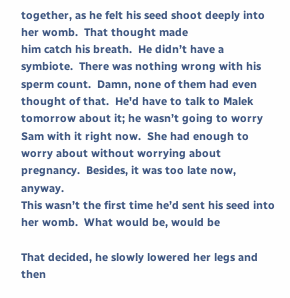together, as he felt his seed shoot deeply into her womb.  That thought made
him catch his breath.  He didn’t have a symbiote.  There was nothing wrong with his
sperm count.  Damn, none of them had even thought of that.  He'd have to talk to Malek
tomorrow about it; he wasn’t going to worry Sam with it right now.  She had enough to
worry about without worrying about pregnancy.  Besides, it was too late now, anyway.
This wasn’t the first time he’d sent his seed into her womb.  What would be, would be

That decided, he slowly lowered her legs and then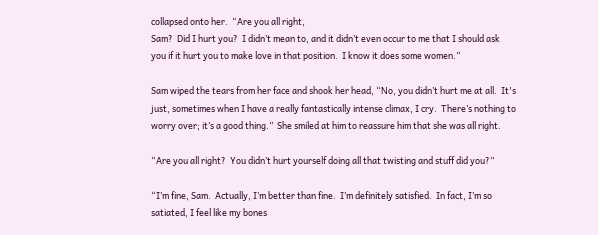collapsed onto her.  “Are you all right,
Sam?  Did I hurt you?  I didn’t mean to, and it didn’t even occur to me that I should ask
you if it hurt you to make love in that position.  I know it does some women.”

Sam wiped the tears from her face and shook her head, “No, you didn’t hurt me at all.  It's
just, sometimes when I have a really fantastically intense climax, I cry.  There’s nothing to
worry over; it’s a good thing.”  She smiled at him to reassure him that she was all right.

“Are you all right?  You didn’t hurt yourself doing all that twisting and stuff did you?”

“I’m fine, Sam.  Actually, I’m better than fine.  I’m definitely satisfied.  In fact, I’m so
satiated, I feel like my bones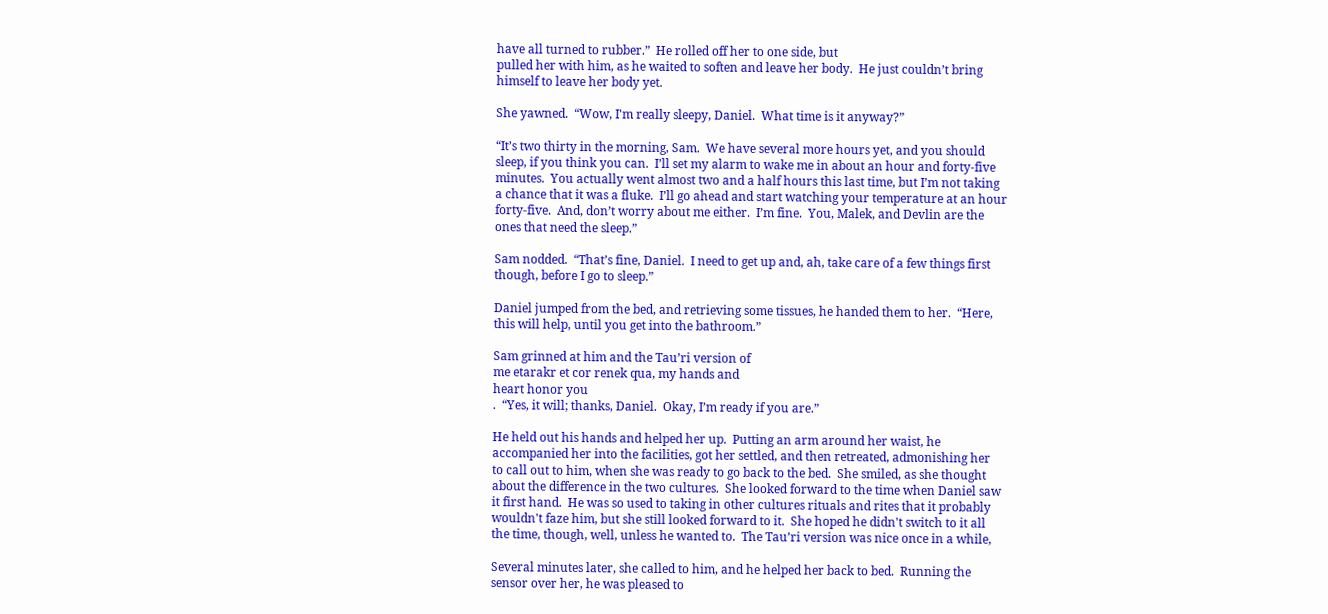have all turned to rubber.”  He rolled off her to one side, but
pulled her with him, as he waited to soften and leave her body.  He just couldn’t bring
himself to leave her body yet.

She yawned.  “Wow, I'm really sleepy, Daniel.  What time is it anyway?”

“It’s two thirty in the morning, Sam.  We have several more hours yet, and you should
sleep, if you think you can.  I’ll set my alarm to wake me in about an hour and forty-five
minutes.  You actually went almost two and a half hours this last time, but I’m not taking
a chance that it was a fluke.  I’ll go ahead and start watching your temperature at an hour
forty-five.  And, don’t worry about me either.  I’m fine.  You, Malek, and Devlin are the
ones that need the sleep.”

Sam nodded.  “That’s fine, Daniel.  I need to get up and, ah, take care of a few things first
though, before I go to sleep.”

Daniel jumped from the bed, and retrieving some tissues, he handed them to her.  “Here,
this will help, until you get into the bathroom.”

Sam grinned at him and the Tau’ri version of
me etarakr et cor renek qua, my hands and
heart honor you
.  “Yes, it will; thanks, Daniel.  Okay, I’m ready if you are.”

He held out his hands and helped her up.  Putting an arm around her waist, he
accompanied her into the facilities, got her settled, and then retreated, admonishing her
to call out to him, when she was ready to go back to the bed.  She smiled, as she thought
about the difference in the two cultures.  She looked forward to the time when Daniel saw
it first hand.  He was so used to taking in other cultures rituals and rites that it probably
wouldn't faze him, but she still looked forward to it.  She hoped he didn't switch to it all
the time, though, well, unless he wanted to.  The Tau’ri version was nice once in a while,

Several minutes later, she called to him, and he helped her back to bed.  Running the
sensor over her, he was pleased to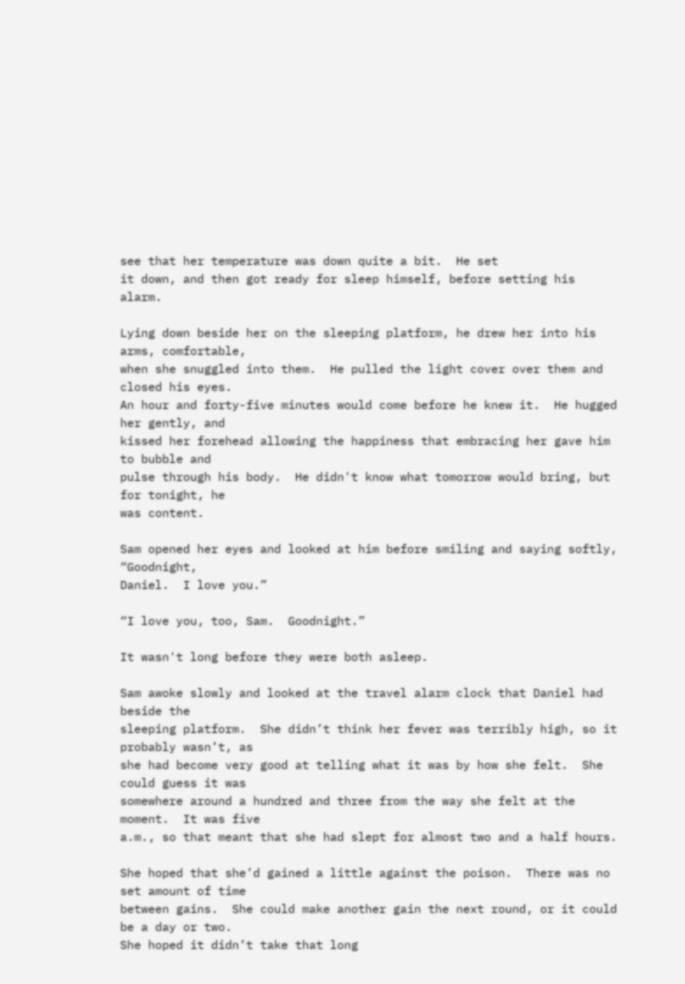see that her temperature was down quite a bit.  He set
it down, and then got ready for sleep himself, before setting his alarm.

Lying down beside her on the sleeping platform, he drew her into his arms, comfortable,
when she snuggled into them.  He pulled the light cover over them and closed his eyes.
An hour and forty-five minutes would come before he knew it.  He hugged her gently, and
kissed her forehead allowing the happiness that embracing her gave him to bubble and
pulse through his body.  He didn't know what tomorrow would bring, but for tonight, he
was content.

Sam opened her eyes and looked at him before smiling and saying softly, “Goodnight,
Daniel.  I love you.”

“I love you, too, Sam.  Goodnight.”

It wasn't long before they were both asleep.

Sam awoke slowly and looked at the travel alarm clock that Daniel had beside the
sleeping platform.  She didn’t think her fever was terribly high, so it probably wasn’t, as
she had become very good at telling what it was by how she felt.  She could guess it was
somewhere around a hundred and three from the way she felt at the moment.  It was five
a.m., so that meant that she had slept for almost two and a half hours.

She hoped that she’d gained a little against the poison.  There was no set amount of time
between gains.  She could make another gain the next round, or it could be a day or two.
She hoped it didn’t take that long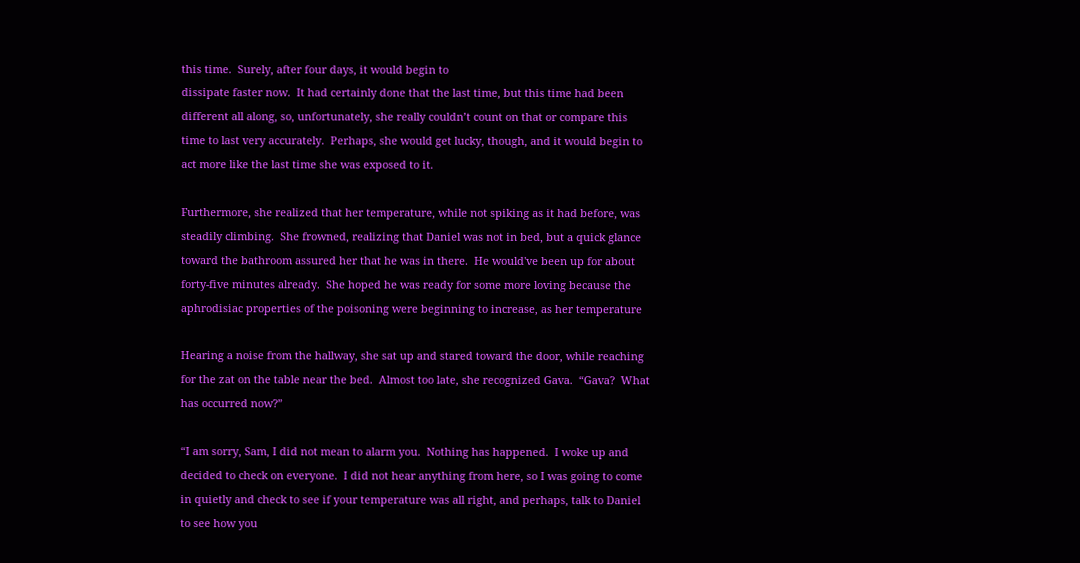this time.  Surely, after four days, it would begin to
dissipate faster now.  It had certainly done that the last time, but this time had been
different all along, so, unfortunately, she really couldn’t count on that or compare this
time to last very accurately.  Perhaps, she would get lucky, though, and it would begin to
act more like the last time she was exposed to it.

Furthermore, she realized that her temperature, while not spiking as it had before, was
steadily climbing.  She frowned, realizing that Daniel was not in bed, but a quick glance
toward the bathroom assured her that he was in there.  He would've been up for about
forty-five minutes already.  She hoped he was ready for some more loving because the
aphrodisiac properties of the poisoning were beginning to increase, as her temperature

Hearing a noise from the hallway, she sat up and stared toward the door, while reaching
for the zat on the table near the bed.  Almost too late, she recognized Gava.  “Gava?  What
has occurred now?”

“I am sorry, Sam, I did not mean to alarm you.  Nothing has happened.  I woke up and
decided to check on everyone.  I did not hear anything from here, so I was going to come
in quietly and check to see if your temperature was all right, and perhaps, talk to Daniel
to see how you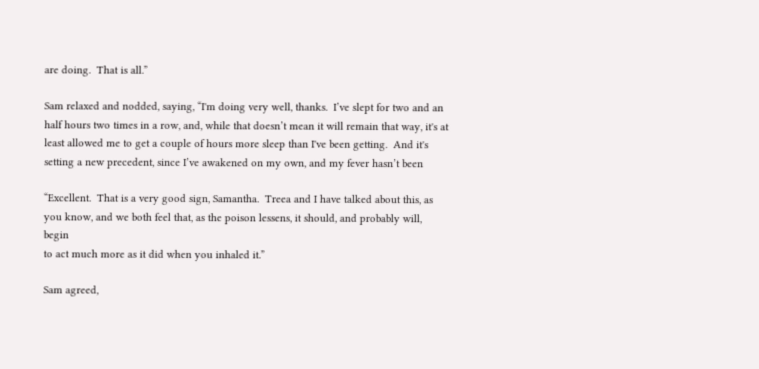are doing.  That is all.”

Sam relaxed and nodded, saying, “I'm doing very well, thanks.  I’ve slept for two and an
half hours two times in a row, and, while that doesn’t mean it will remain that way, it's at
least allowed me to get a couple of hours more sleep than I've been getting.  And it's
setting a new precedent, since I’ve awakened on my own, and my fever hasn’t been

“Excellent.  That is a very good sign, Samantha.  Treea and I have talked about this, as
you know, and we both feel that, as the poison lessens, it should, and probably will, begin
to act much more as it did when you inhaled it.”

Sam agreed,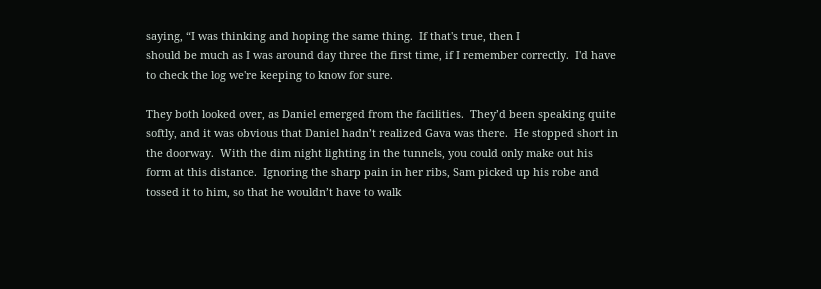saying, “I was thinking and hoping the same thing.  If that's true, then I
should be much as I was around day three the first time, if I remember correctly.  I'd have
to check the log we're keeping to know for sure.

They both looked over, as Daniel emerged from the facilities.  They’d been speaking quite
softly, and it was obvious that Daniel hadn’t realized Gava was there.  He stopped short in
the doorway.  With the dim night lighting in the tunnels, you could only make out his
form at this distance.  Ignoring the sharp pain in her ribs, Sam picked up his robe and
tossed it to him, so that he wouldn’t have to walk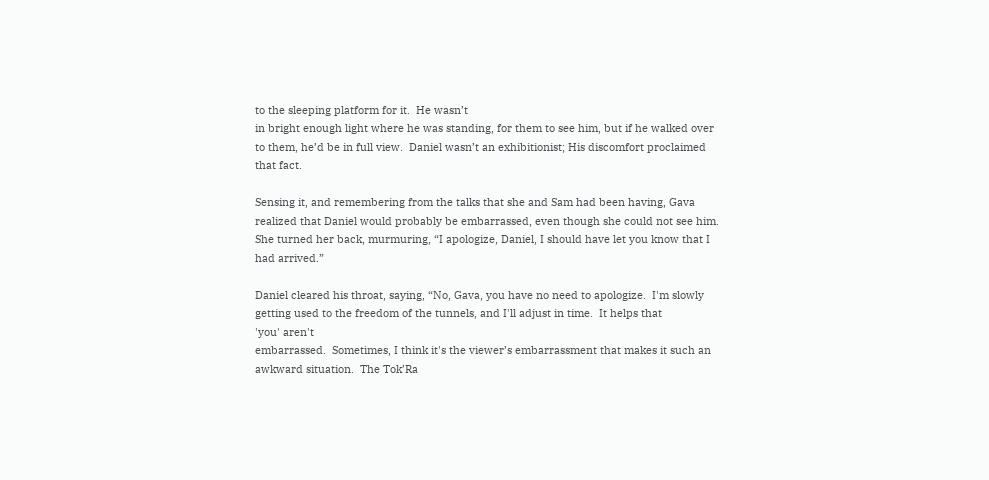to the sleeping platform for it.  He wasn’t
in bright enough light where he was standing, for them to see him, but if he walked over
to them, he’d be in full view.  Daniel wasn’t an exhibitionist; His discomfort proclaimed
that fact.

Sensing it, and remembering from the talks that she and Sam had been having, Gava
realized that Daniel would probably be embarrassed, even though she could not see him.
She turned her back, murmuring, “I apologize, Daniel, I should have let you know that I
had arrived.”

Daniel cleared his throat, saying, “No, Gava, you have no need to apologize.  I'm slowly
getting used to the freedom of the tunnels, and I'll adjust in time.  It helps that
'you' aren't
embarrassed.  Sometimes, I think it's the viewer’s embarrassment that makes it such an
awkward situation.  The Tok’Ra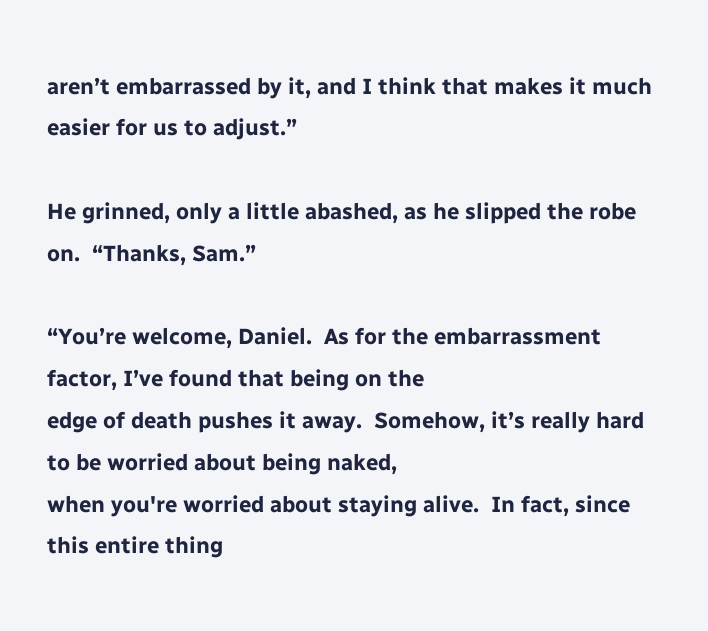aren’t embarrassed by it, and I think that makes it much
easier for us to adjust.”

He grinned, only a little abashed, as he slipped the robe on.  “Thanks, Sam.”

“You’re welcome, Daniel.  As for the embarrassment factor, I’ve found that being on the
edge of death pushes it away.  Somehow, it’s really hard to be worried about being naked,
when you're worried about staying alive.  In fact, since this entire thing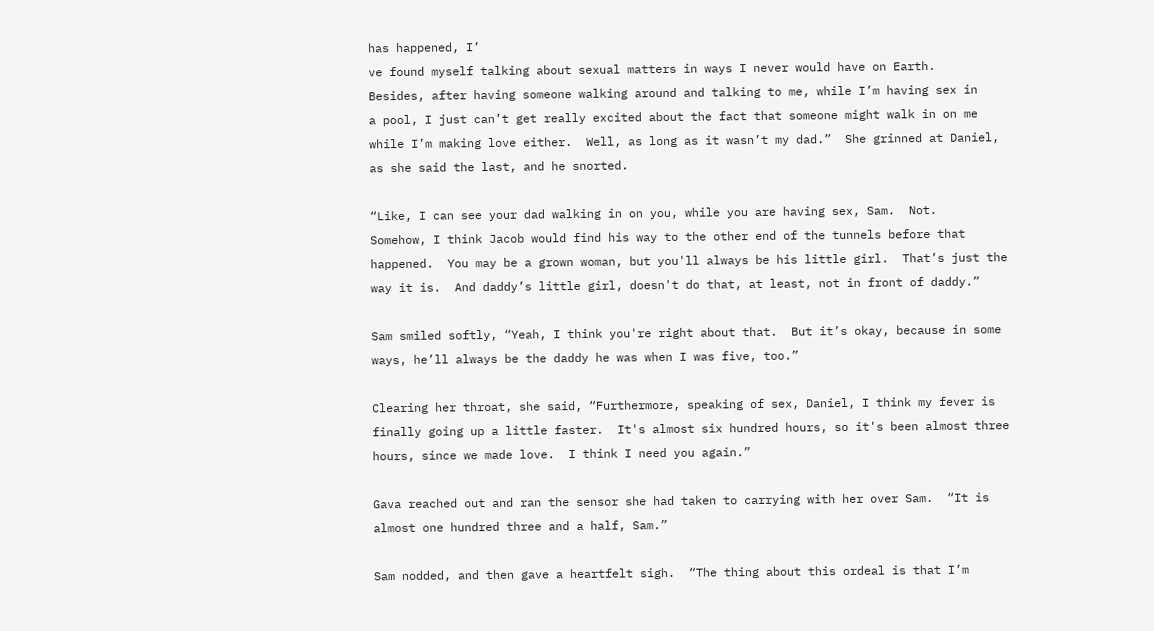has happened, I’
ve found myself talking about sexual matters in ways I never would have on Earth.
Besides, after having someone walking around and talking to me, while I’m having sex in
a pool, I just can’t get really excited about the fact that someone might walk in on me
while I’m making love either.  Well, as long as it wasn’t my dad.”  She grinned at Daniel,
as she said the last, and he snorted.

“Like, I can see your dad walking in on you, while you are having sex, Sam.  Not.
Somehow, I think Jacob would find his way to the other end of the tunnels before that
happened.  You may be a grown woman, but you'll always be his little girl.  That’s just the
way it is.  And daddy’s little girl, doesn't do that, at least, not in front of daddy.”

Sam smiled softly, “Yeah, I think you're right about that.  But it’s okay, because in some
ways, he’ll always be the daddy he was when I was five, too.”

Clearing her throat, she said, “Furthermore, speaking of sex, Daniel, I think my fever is
finally going up a little faster.  It's almost six hundred hours, so it's been almost three
hours, since we made love.  I think I need you again.”

Gava reached out and ran the sensor she had taken to carrying with her over Sam.  “It is
almost one hundred three and a half, Sam.”

Sam nodded, and then gave a heartfelt sigh.  “The thing about this ordeal is that I’m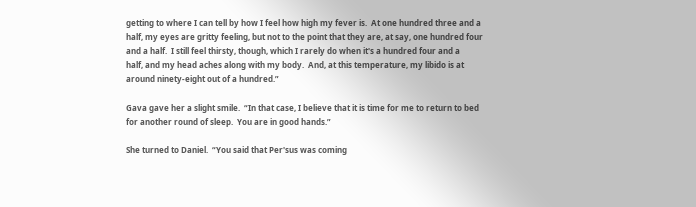getting to where I can tell by how I feel how high my fever is.  At one hundred three and a
half, my eyes are gritty feeling, but not to the point that they are, at say, one hundred four
and a half.  I still feel thirsty, though, which I rarely do when it's a hundred four and a
half, and my head aches along with my body.  And, at this temperature, my libido is at
around ninety-eight out of a hundred.”

Gava gave her a slight smile.  “In that case, I believe that it is time for me to return to bed
for another round of sleep.  You are in good hands.”

She turned to Daniel.  “You said that Per'sus was coming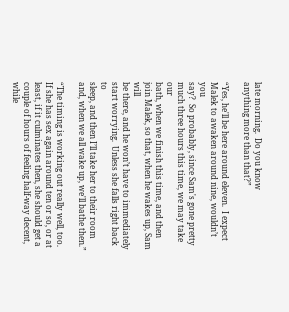late morning.  Do you know
anything more than that?”

“Yes, he'll be here around eleven.  I expect Malek to awaken around nine, wouldn’t you
say?  So probably, since Sam's gone pretty much three hours this time, we may take our
bath, when we finish this time, and then join Malek, so that, when he wakes up, Sam will
be there, and he won’t have to immediately start worrying.  Unless she falls right back to
sleep, and then I’ll take her to their room and, when we all wake up, we'll bathe then.”

“The timing is working out really well, too.  If she has sex again around ten or so, or at
least, if it culminates then, she should get a couple of hours of feeling half-way decent,
while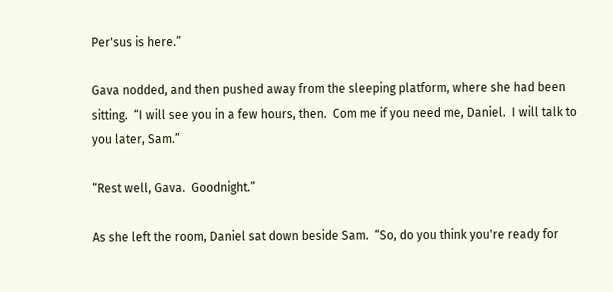Per'sus is here.”

Gava nodded, and then pushed away from the sleeping platform, where she had been
sitting.  “I will see you in a few hours, then.  Com me if you need me, Daniel.  I will talk to
you later, Sam.”

“Rest well, Gava.  Goodnight.”

As she left the room, Daniel sat down beside Sam.  “So, do you think you're ready for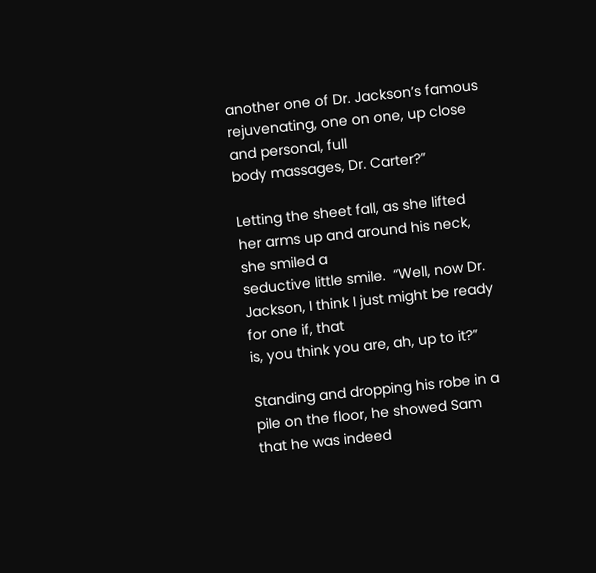another one of Dr. Jackson’s famous rejuvenating, one on one, up close and personal, full
body massages, Dr. Carter?”

Letting the sheet fall, as she lifted her arms up and around his neck, she smiled a
seductive little smile.  “Well, now Dr. Jackson, I think I just might be ready for one if, that
is, you think you are, ah, up to it?”

Standing and dropping his robe in a pile on the floor, he showed Sam that he was indeed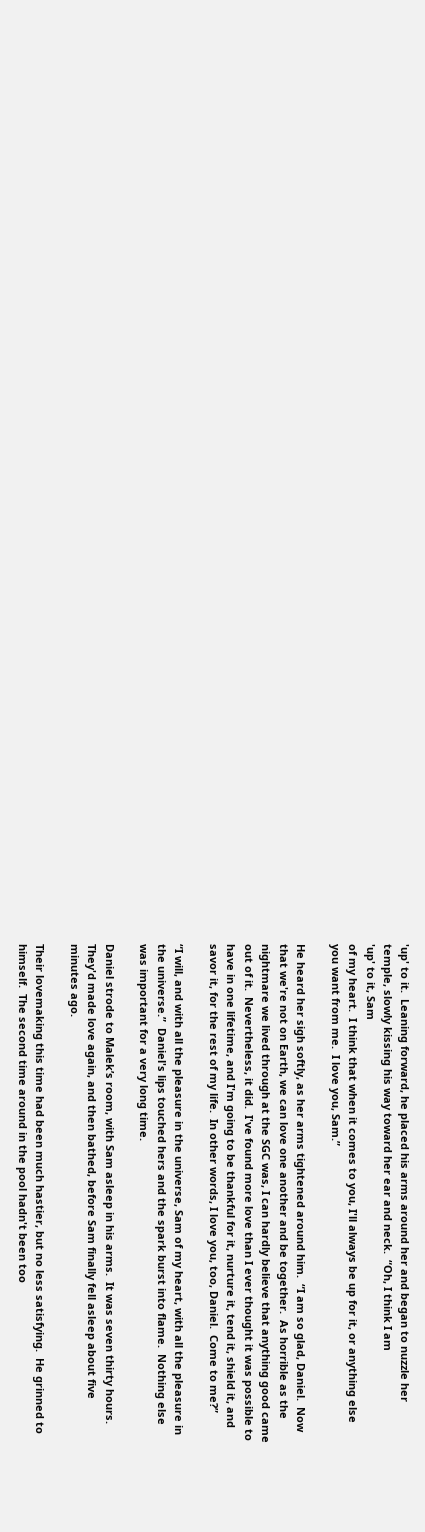'up' to it.  Leaning forward, he placed his arms around her and began to nuzzle her
temple, slowly kissing his way toward her ear and neck.  “Oh, I think I am
'up' to it, Sam
of my heart.  I think that when it comes to you, I'll always be up for it, or anything else
you want from me.  I love you, Sam.”

He heard her sigh softly, as her arms tightened around him.  “I am so glad, Daniel.  Now
that we're not on Earth, we can love one another and be together.  As horrible as the
nightmare we lived through at the SGC was, I can hardly believe that anything good came
out of it.  Nevertheless, it did.  I've found more love than I ever thought it was possible to
have in one lifetime, and I'm going to be thankful for it, nurture it, tend it, shield it, and
savor it, for the rest of my life.  In other words, I love you, too, Daniel.  Come to me?”

“I will, and with all the pleasure in the universe, Sam of my heart, with all the pleasure in
the universe.”  Daniel's lips touched hers and the spark burst into flame.  Nothing else
was important for a very long time.

Daniel strode to Malek’s room, with Sam asleep in his arms.  It was seven thirty hours.
They'd made love again, and then bathed, before Sam finally fell asleep about five
minutes ago.

Their lovemaking this time had been much hastier, but no less satisfying.  He grinned to
himself.  The second time around in the pool hadn't been too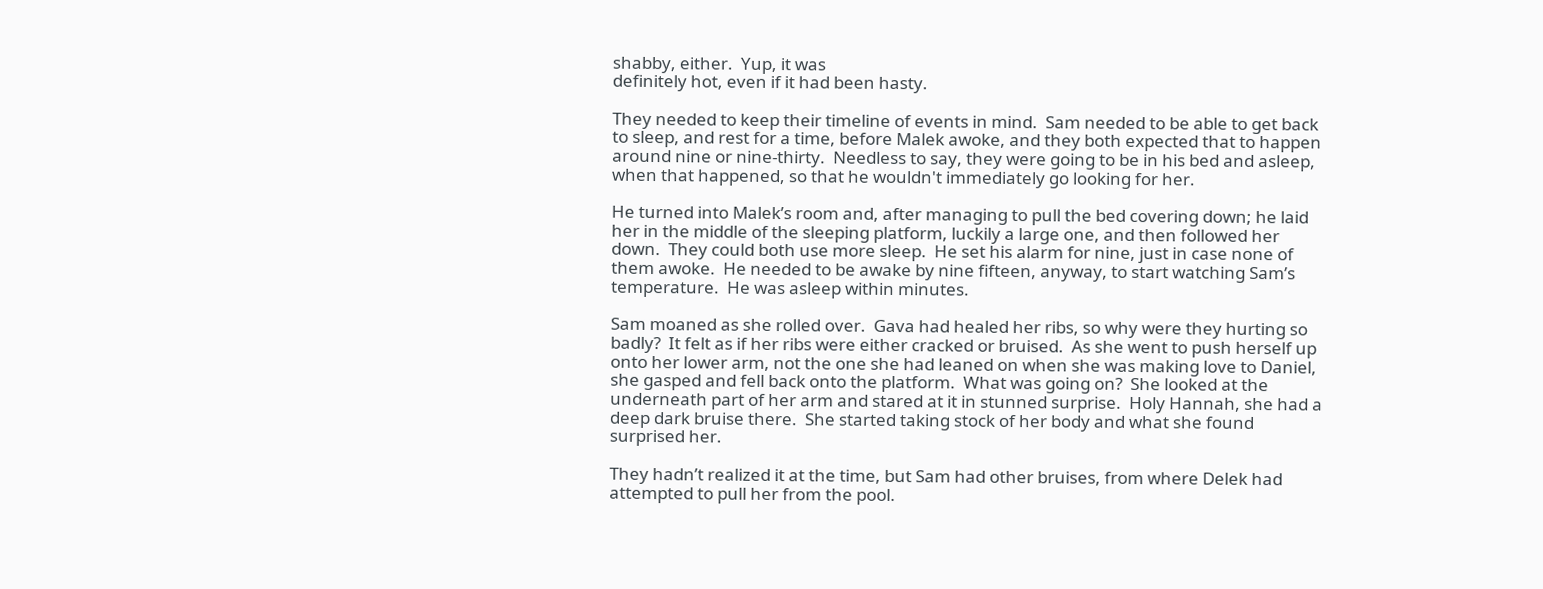shabby, either.  Yup, it was
definitely hot, even if it had been hasty.

They needed to keep their timeline of events in mind.  Sam needed to be able to get back
to sleep, and rest for a time, before Malek awoke, and they both expected that to happen
around nine or nine-thirty.  Needless to say, they were going to be in his bed and asleep,
when that happened, so that he wouldn't immediately go looking for her.

He turned into Malek’s room and, after managing to pull the bed covering down; he laid
her in the middle of the sleeping platform, luckily a large one, and then followed her
down.  They could both use more sleep.  He set his alarm for nine, just in case none of
them awoke.  He needed to be awake by nine fifteen, anyway, to start watching Sam’s
temperature.  He was asleep within minutes.

Sam moaned as she rolled over.  Gava had healed her ribs, so why were they hurting so
badly?  It felt as if her ribs were either cracked or bruised.  As she went to push herself up
onto her lower arm, not the one she had leaned on when she was making love to Daniel,
she gasped and fell back onto the platform.  What was going on?  She looked at the
underneath part of her arm and stared at it in stunned surprise.  Holy Hannah, she had a
deep dark bruise there.  She started taking stock of her body and what she found
surprised her.

They hadn’t realized it at the time, but Sam had other bruises, from where Delek had
attempted to pull her from the pool.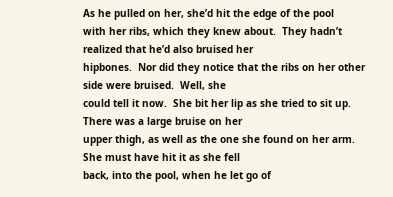As he pulled on her, she’d hit the edge of the pool
with her ribs, which they knew about.  They hadn’t realized that he’d also bruised her
hipbones.  Nor did they notice that the ribs on her other side were bruised.  Well, she
could tell it now.  She bit her lip as she tried to sit up.  There was a large bruise on her
upper thigh, as well as the one she found on her arm.  She must have hit it as she fell
back, into the pool, when he let go of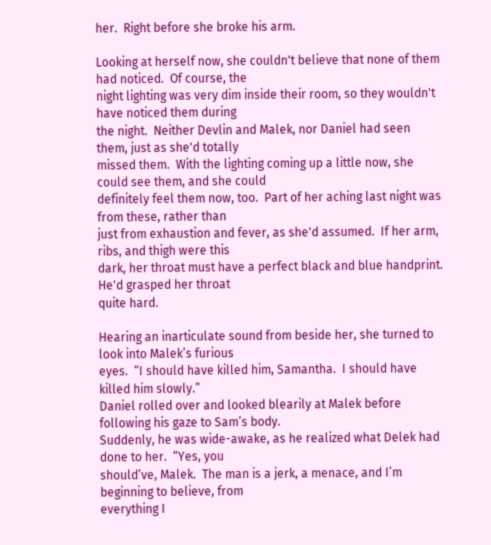her.  Right before she broke his arm.

Looking at herself now, she couldn't believe that none of them had noticed.  Of course, the
night lighting was very dim inside their room, so they wouldn't have noticed them during
the night.  Neither Devlin and Malek, nor Daniel had seen them, just as she'd totally
missed them.  With the lighting coming up a little now, she could see them, and she could
definitely feel them now, too.  Part of her aching last night was from these, rather than
just from exhaustion and fever, as she'd assumed.  If her arm, ribs, and thigh were this
dark, her throat must have a perfect black and blue handprint.  He'd grasped her throat
quite hard.

Hearing an inarticulate sound from beside her, she turned to look into Malek’s furious
eyes.  “I should have killed him, Samantha.  I should have killed him slowly.”
Daniel rolled over and looked blearily at Malek before following his gaze to Sam’s body.
Suddenly, he was wide-awake, as he realized what Delek had done to her.  “Yes, you
should’ve, Malek.  The man is a jerk, a menace, and I’m beginning to believe, from
everything I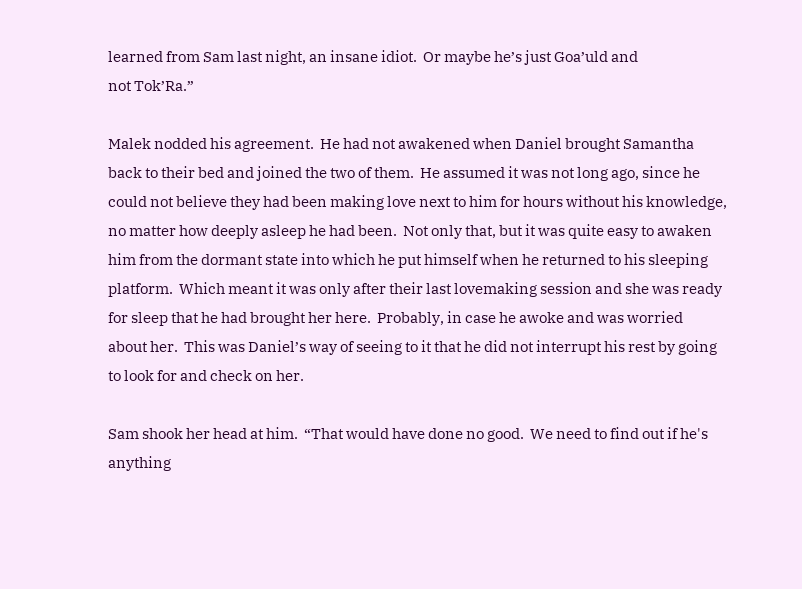learned from Sam last night, an insane idiot.  Or maybe he’s just Goa’uld and
not Tok’Ra.”

Malek nodded his agreement.  He had not awakened when Daniel brought Samantha
back to their bed and joined the two of them.  He assumed it was not long ago, since he
could not believe they had been making love next to him for hours without his knowledge,
no matter how deeply asleep he had been.  Not only that, but it was quite easy to awaken
him from the dormant state into which he put himself when he returned to his sleeping
platform.  Which meant it was only after their last lovemaking session and she was ready
for sleep that he had brought her here.  Probably, in case he awoke and was worried
about her.  This was Daniel’s way of seeing to it that he did not interrupt his rest by going
to look for and check on her.

Sam shook her head at him.  “That would have done no good.  We need to find out if he's
anything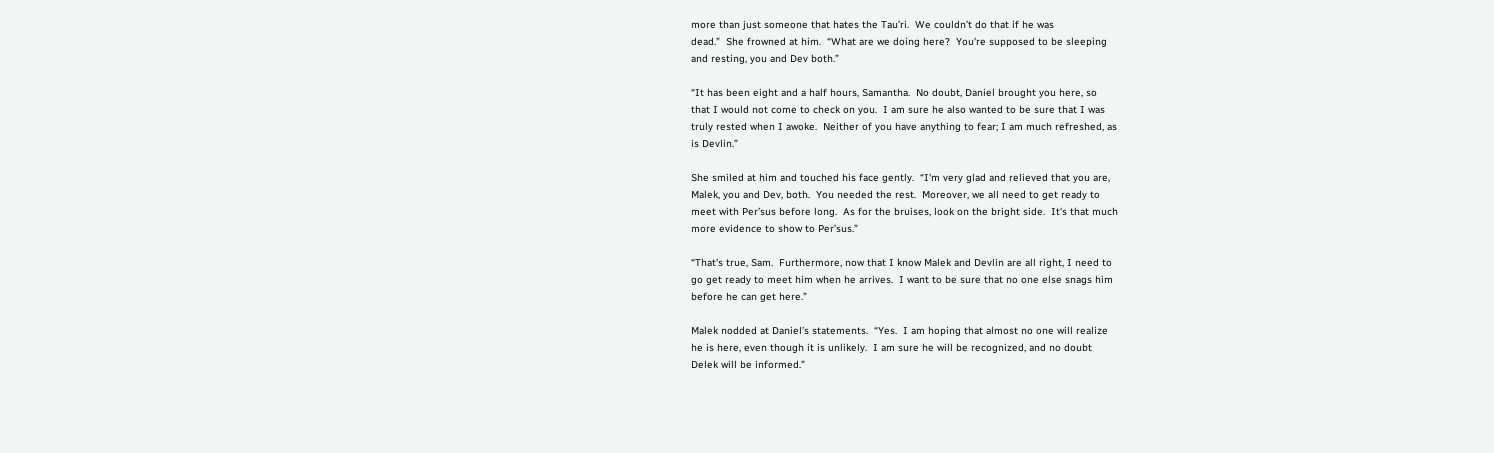more than just someone that hates the Tau’ri.  We couldn’t do that if he was
dead.”  She frowned at him.  “What are we doing here?  You're supposed to be sleeping
and resting, you and Dev both.”

“It has been eight and a half hours, Samantha.  No doubt, Daniel brought you here, so
that I would not come to check on you.  I am sure he also wanted to be sure that I was
truly rested when I awoke.  Neither of you have anything to fear; I am much refreshed, as
is Devlin.”

She smiled at him and touched his face gently.  “I'm very glad and relieved that you are,
Malek, you and Dev, both.  You needed the rest.  Moreover, we all need to get ready to
meet with Per’sus before long.  As for the bruises, look on the bright side.  It's that much
more evidence to show to Per’sus.”

“That's true, Sam.  Furthermore, now that I know Malek and Devlin are all right, I need to
go get ready to meet him when he arrives.  I want to be sure that no one else snags him
before he can get here.”

Malek nodded at Daniel’s statements.  “Yes.  I am hoping that almost no one will realize
he is here, even though it is unlikely.  I am sure he will be recognized, and no doubt
Delek will be informed.”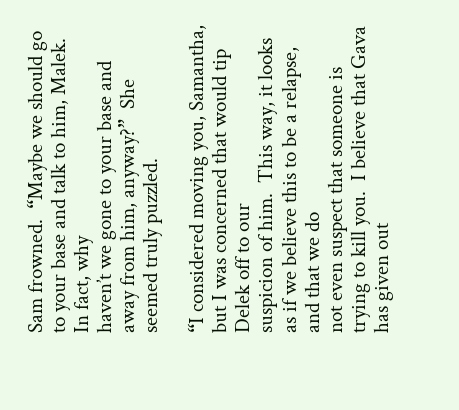Sam frowned.  “Maybe we should go to your base and talk to him, Malek.  In fact, why
haven’t we gone to your base and away from him, anyway?”  She seemed truly puzzled.

“I considered moving you, Samantha, but I was concerned that would tip Delek off to our
suspicion of him.  This way, it looks as if we believe this to be a relapse, and that we do
not even suspect that someone is trying to kill you.  I believe that Gava has given out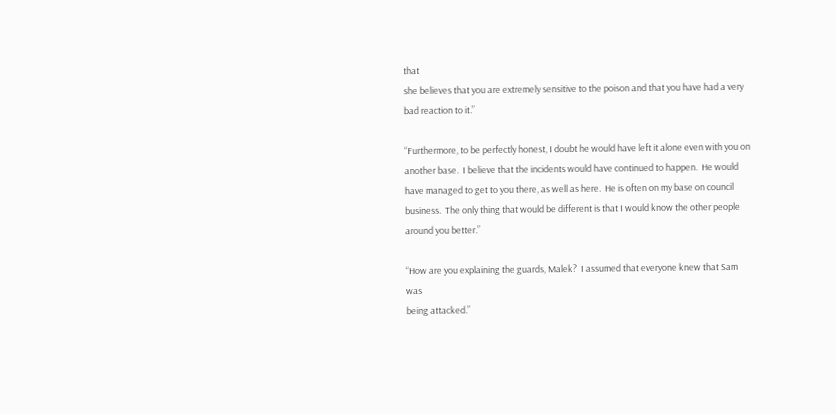that
she believes that you are extremely sensitive to the poison and that you have had a very
bad reaction to it.”

“Furthermore, to be perfectly honest, I doubt he would have left it alone even with you on
another base.  I believe that the incidents would have continued to happen.  He would
have managed to get to you there, as well as here.  He is often on my base on council
business.  The only thing that would be different is that I would know the other people
around you better.”

“How are you explaining the guards, Malek?  I assumed that everyone knew that Sam was
being attacked.”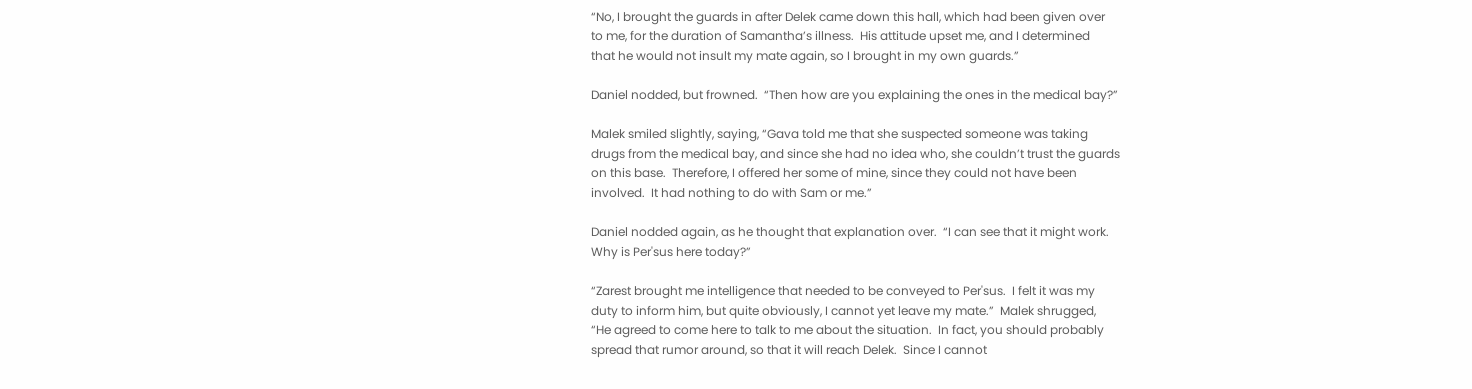“No, I brought the guards in after Delek came down this hall, which had been given over
to me, for the duration of Samantha’s illness.  His attitude upset me, and I determined
that he would not insult my mate again, so I brought in my own guards.”

Daniel nodded, but frowned.  “Then how are you explaining the ones in the medical bay?”

Malek smiled slightly, saying, “Gava told me that she suspected someone was taking
drugs from the medical bay, and since she had no idea who, she couldn’t trust the guards
on this base.  Therefore, I offered her some of mine, since they could not have been
involved.  It had nothing to do with Sam or me.”

Daniel nodded again, as he thought that explanation over.  “I can see that it might work.
Why is Per'sus here today?”

“Zarest brought me intelligence that needed to be conveyed to Per'sus.  I felt it was my
duty to inform him, but quite obviously, I cannot yet leave my mate.”  Malek shrugged,
“He agreed to come here to talk to me about the situation.  In fact, you should probably
spread that rumor around, so that it will reach Delek.  Since I cannot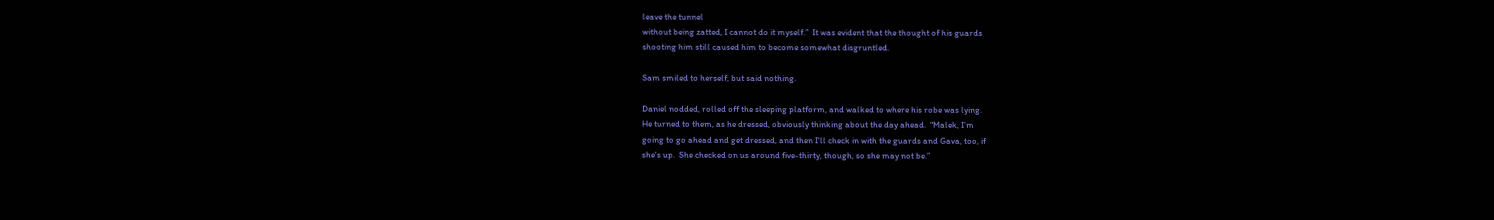leave the tunnel
without being zatted, I cannot do it myself.”  It was evident that the thought of his guards
shooting him still caused him to become somewhat disgruntled.

Sam smiled to herself, but said nothing.

Daniel nodded, rolled off the sleeping platform, and walked to where his robe was lying.
He turned to them, as he dressed, obviously thinking about the day ahead.  “Malek, I’m
going to go ahead and get dressed, and then I'll check in with the guards and Gava, too, if
she's up.  She checked on us around five-thirty, though, so she may not be.”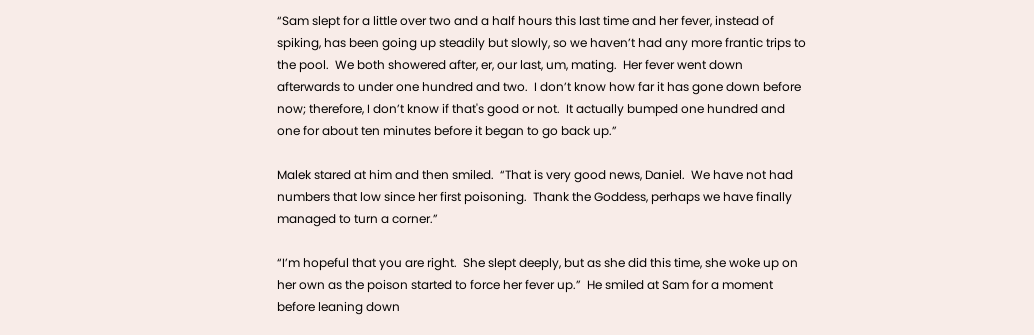“Sam slept for a little over two and a half hours this last time and her fever, instead of
spiking, has been going up steadily but slowly, so we haven’t had any more frantic trips to
the pool.  We both showered after, er, our last, um, mating.  Her fever went down
afterwards to under one hundred and two.  I don’t know how far it has gone down before
now; therefore, I don’t know if that's good or not.  It actually bumped one hundred and
one for about ten minutes before it began to go back up.”

Malek stared at him and then smiled.  “That is very good news, Daniel.  We have not had
numbers that low since her first poisoning.  Thank the Goddess, perhaps we have finally
managed to turn a corner.”

“I’m hopeful that you are right.  She slept deeply, but as she did this time, she woke up on
her own as the poison started to force her fever up.”  He smiled at Sam for a moment
before leaning down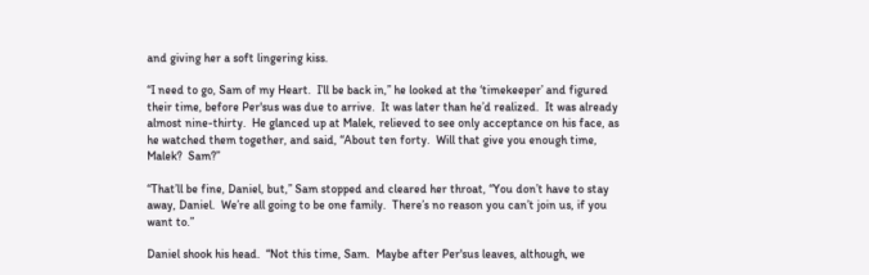and giving her a soft lingering kiss.

“I need to go, Sam of my Heart.  I’ll be back in,” he looked at the ‘timekeeper’ and figured
their time, before Per'sus was due to arrive.  It was later than he’d realized.  It was already
almost nine-thirty.  He glanced up at Malek, relieved to see only acceptance on his face, as
he watched them together, and said, “About ten forty.  Will that give you enough time,
Malek?  Sam?”

“That’ll be fine, Daniel, but,” Sam stopped and cleared her throat, “You don’t have to stay
away, Daniel.  We’re all going to be one family.  There’s no reason you can’t join us, if you
want to.”

Daniel shook his head.  “Not this time, Sam.  Maybe after Per'sus leaves, although, we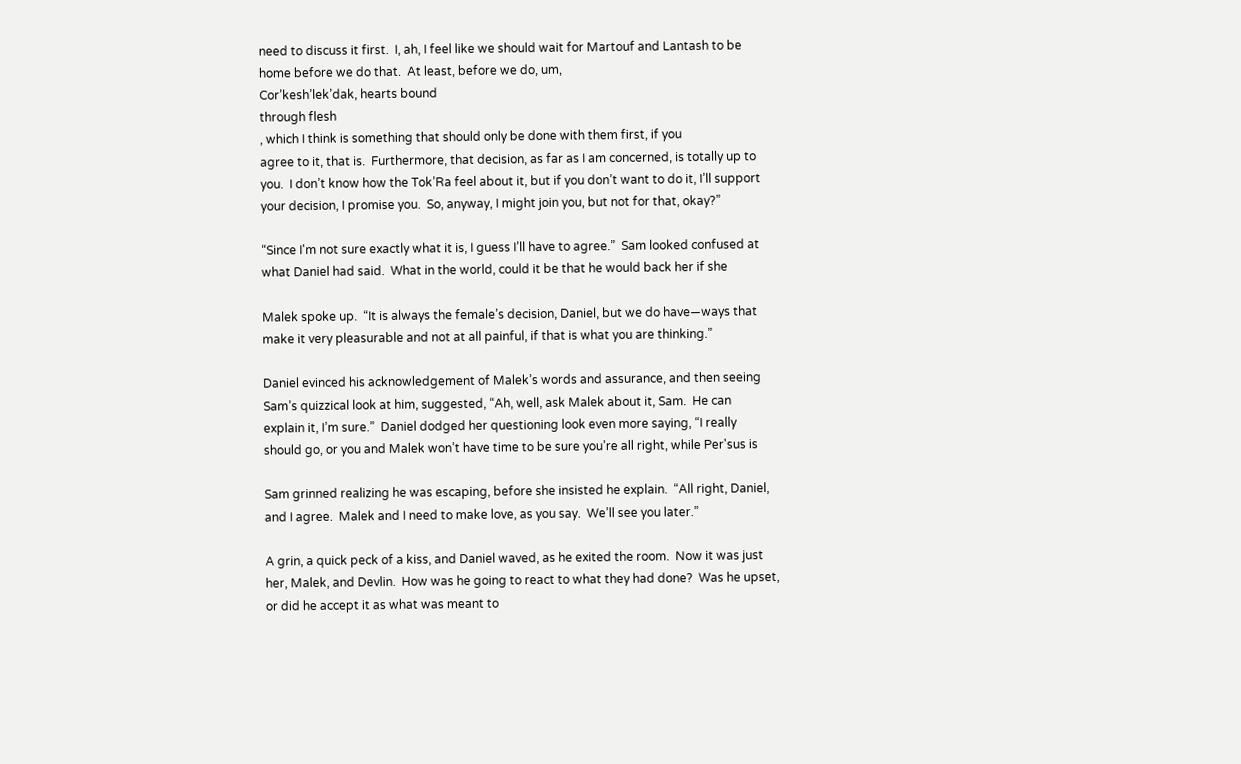need to discuss it first.  I, ah, I feel like we should wait for Martouf and Lantash to be
home before we do that.  At least, before we do, um,
Cor’kesh’lek’dak, hearts bound
through flesh
, which I think is something that should only be done with them first, if you
agree to it, that is.  Furthermore, that decision, as far as I am concerned, is totally up to
you.  I don’t know how the Tok’Ra feel about it, but if you don’t want to do it, I’ll support
your decision, I promise you.  So, anyway, I might join you, but not for that, okay?”

“Since I'm not sure exactly what it is, I guess I’ll have to agree.”  Sam looked confused at
what Daniel had said.  What in the world, could it be that he would back her if she

Malek spoke up.  “It is always the female’s decision, Daniel, but we do have—ways that
make it very pleasurable and not at all painful, if that is what you are thinking.”

Daniel evinced his acknowledgement of Malek’s words and assurance, and then seeing
Sam’s quizzical look at him, suggested, “Ah, well, ask Malek about it, Sam.  He can
explain it, I’m sure.”  Daniel dodged her questioning look even more saying, “I really
should go, or you and Malek won’t have time to be sure you’re all right, while Per'sus is

Sam grinned realizing he was escaping, before she insisted he explain.  “All right, Daniel,
and I agree.  Malek and I need to make love, as you say.  We’ll see you later.”

A grin, a quick peck of a kiss, and Daniel waved, as he exited the room.  Now it was just
her, Malek, and Devlin.  How was he going to react to what they had done?  Was he upset,
or did he accept it as what was meant to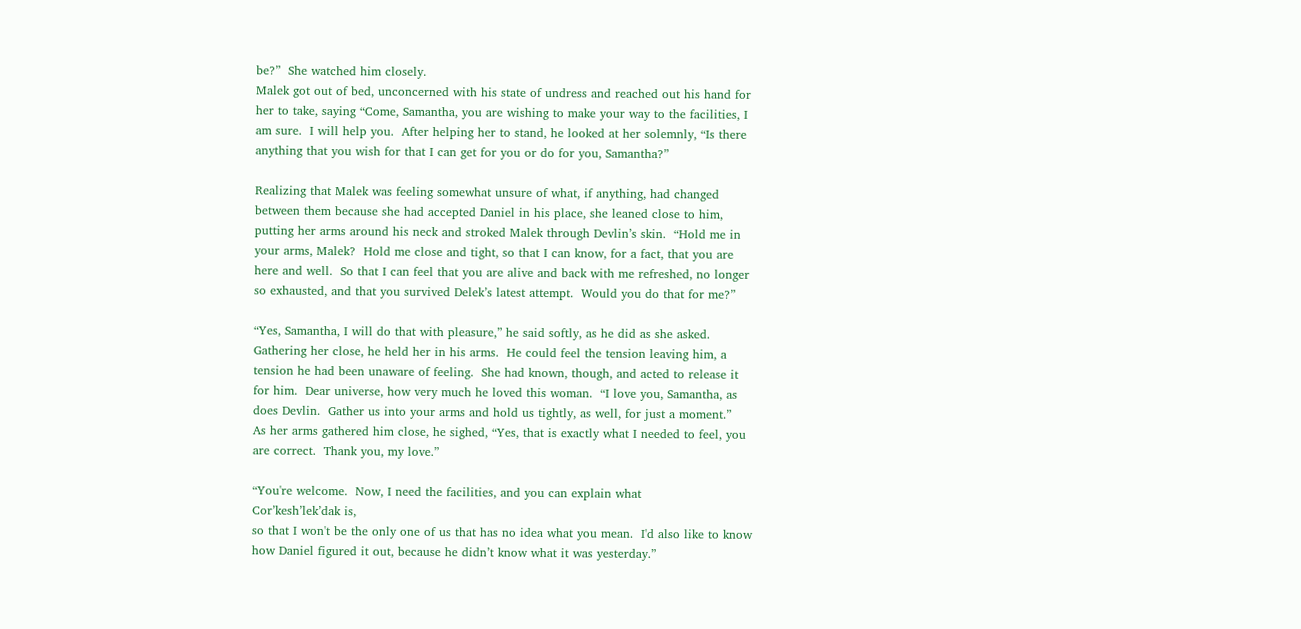be?”  She watched him closely.
Malek got out of bed, unconcerned with his state of undress and reached out his hand for
her to take, saying “Come, Samantha, you are wishing to make your way to the facilities, I
am sure.  I will help you.  After helping her to stand, he looked at her solemnly, “Is there
anything that you wish for that I can get for you or do for you, Samantha?”

Realizing that Malek was feeling somewhat unsure of what, if anything, had changed
between them because she had accepted Daniel in his place, she leaned close to him,
putting her arms around his neck and stroked Malek through Devlin’s skin.  “Hold me in
your arms, Malek?  Hold me close and tight, so that I can know, for a fact, that you are
here and well.  So that I can feel that you are alive and back with me refreshed, no longer
so exhausted, and that you survived Delek’s latest attempt.  Would you do that for me?”

“Yes, Samantha, I will do that with pleasure,” he said softly, as he did as she asked.
Gathering her close, he held her in his arms.  He could feel the tension leaving him, a
tension he had been unaware of feeling.  She had known, though, and acted to release it
for him.  Dear universe, how very much he loved this woman.  “I love you, Samantha, as
does Devlin.  Gather us into your arms and hold us tightly, as well, for just a moment.”
As her arms gathered him close, he sighed, “Yes, that is exactly what I needed to feel, you
are correct.  Thank you, my love.”

“You're welcome.  Now, I need the facilities, and you can explain what
Cor’kesh’lek’dak is,
so that I won't be the only one of us that has no idea what you mean.  I'd also like to know
how Daniel figured it out, because he didn’t know what it was yesterday.”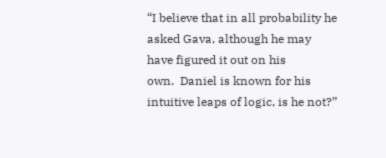“I believe that in all probability he asked Gava, although he may have figured it out on his
own.  Daniel is known for his intuitive leaps of logic, is he not?”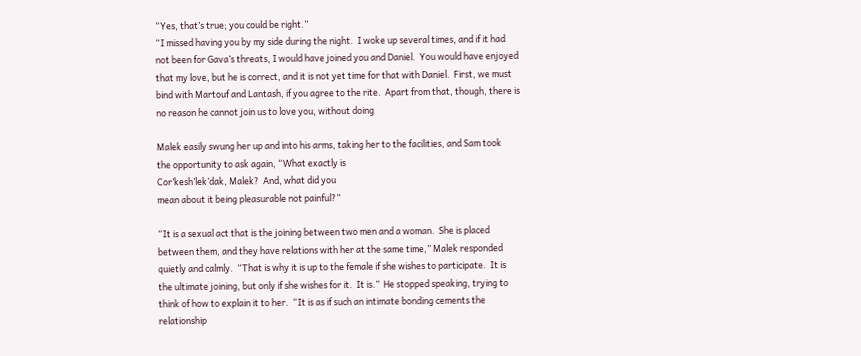“Yes, that’s true; you could be right.”
“I missed having you by my side during the night.  I woke up several times, and if it had
not been for Gava’s threats, I would have joined you and Daniel.  You would have enjoyed
that my love, but he is correct, and it is not yet time for that with Daniel.  First, we must
bind with Martouf and Lantash, if you agree to the rite.  Apart from that, though, there is
no reason he cannot join us to love you, without doing

Malek easily swung her up and into his arms, taking her to the facilities, and Sam took
the opportunity to ask again, “What exactly is
Cor’kesh’lek’dak, Malek?  And, what did you
mean about it being pleasurable not painful?”

“It is a sexual act that is the joining between two men and a woman.  She is placed
between them, and they have relations with her at the same time,” Malek responded
quietly and calmly.  “That is why it is up to the female if she wishes to participate.  It is
the ultimate joining, but only if she wishes for it.  It is.”  He stopped speaking, trying to
think of how to explain it to her.  “It is as if such an intimate bonding cements the
relationship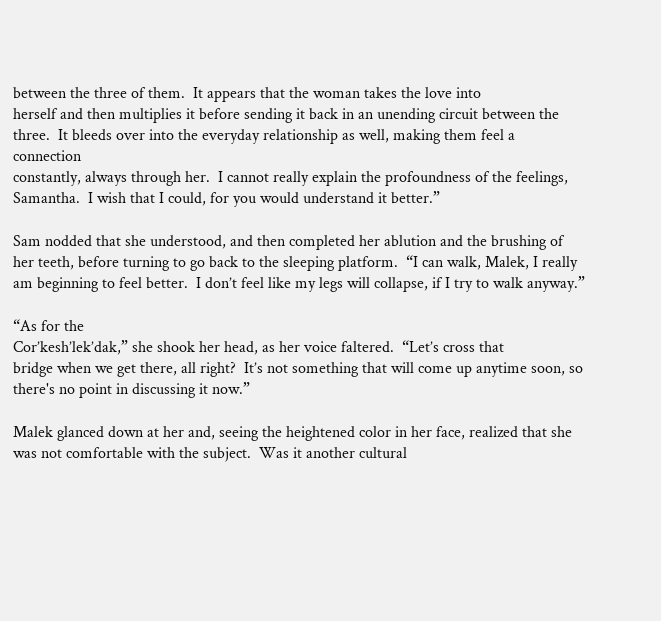between the three of them.  It appears that the woman takes the love into
herself and then multiplies it before sending it back in an unending circuit between the
three.  It bleeds over into the everyday relationship as well, making them feel a connection
constantly, always through her.  I cannot really explain the profoundness of the feelings,
Samantha.  I wish that I could, for you would understand it better.”

Sam nodded that she understood, and then completed her ablution and the brushing of
her teeth, before turning to go back to the sleeping platform.  “I can walk, Malek, I really
am beginning to feel better.  I don’t feel like my legs will collapse, if I try to walk anyway.”

“As for the
Cor’kesh’lek’dak,” she shook her head, as her voice faltered.  “Let’s cross that
bridge when we get there, all right?  It’s not something that will come up anytime soon, so
there's no point in discussing it now.”

Malek glanced down at her and, seeing the heightened color in her face, realized that she
was not comfortable with the subject.  Was it another cultural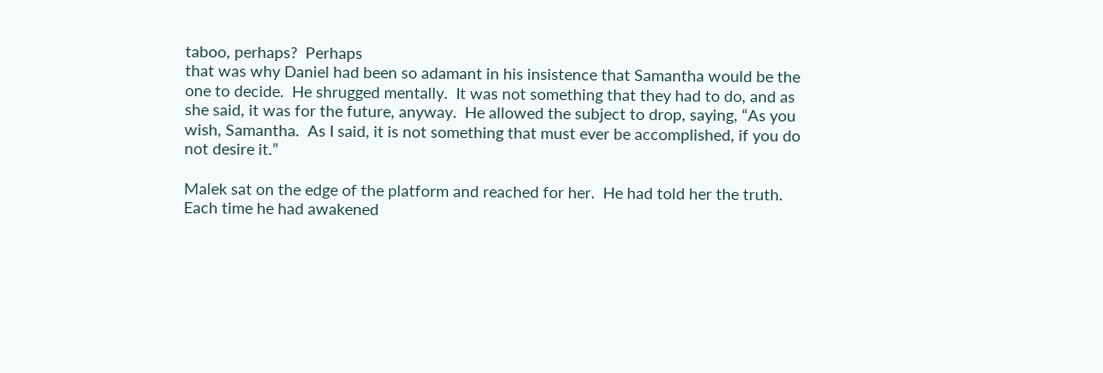taboo, perhaps?  Perhaps
that was why Daniel had been so adamant in his insistence that Samantha would be the
one to decide.  He shrugged mentally.  It was not something that they had to do, and as
she said, it was for the future, anyway.  He allowed the subject to drop, saying, “As you
wish, Samantha.  As I said, it is not something that must ever be accomplished, if you do
not desire it.”

Malek sat on the edge of the platform and reached for her.  He had told her the truth.
Each time he had awakened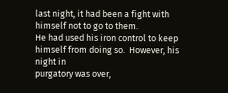last night, it had been a fight with himself not to go to them.
He had used his iron control to keep himself from doing so.  However, his night in
purgatory was over,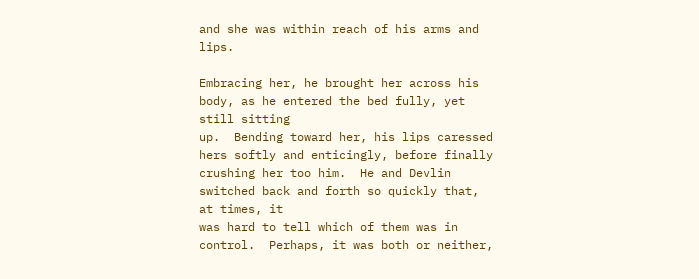and she was within reach of his arms and lips.

Embracing her, he brought her across his body, as he entered the bed fully, yet still sitting
up.  Bending toward her, his lips caressed hers softly and enticingly, before finally
crushing her too him.  He and Devlin switched back and forth so quickly that, at times, it
was hard to tell which of them was in control.  Perhaps, it was both or neither,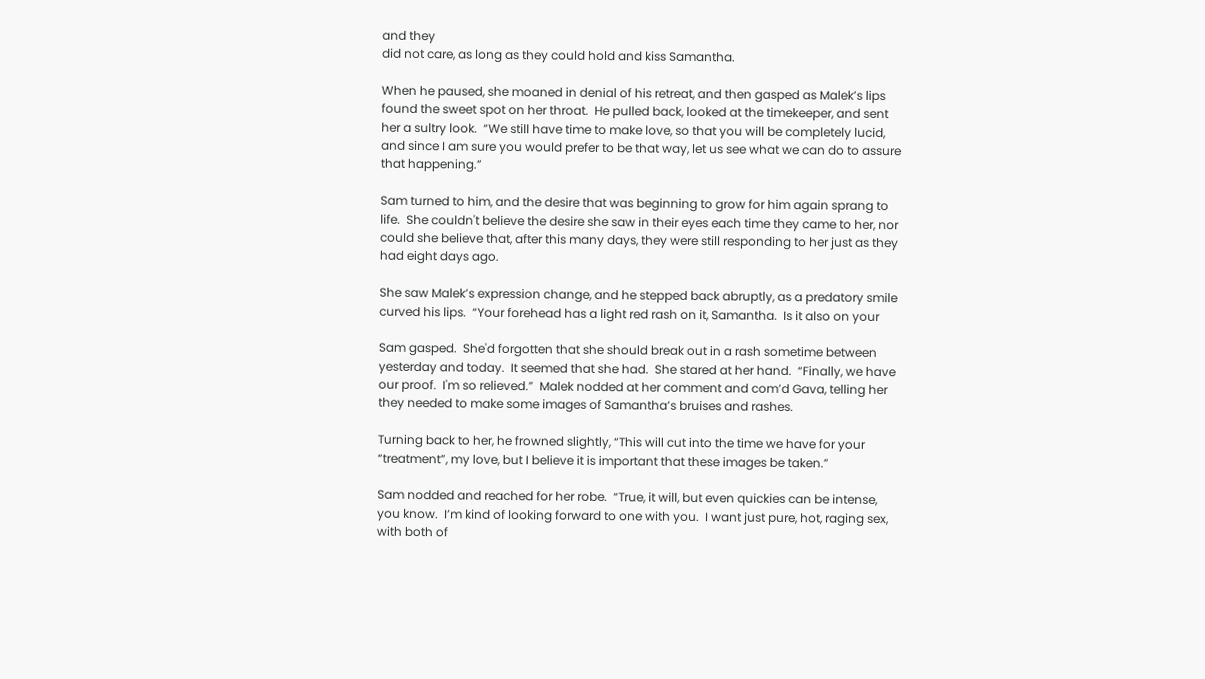and they
did not care, as long as they could hold and kiss Samantha.

When he paused, she moaned in denial of his retreat, and then gasped as Malek’s lips
found the sweet spot on her throat.  He pulled back, looked at the timekeeper, and sent
her a sultry look.  “We still have time to make love, so that you will be completely lucid,
and since I am sure you would prefer to be that way, let us see what we can do to assure
that happening.”

Sam turned to him, and the desire that was beginning to grow for him again sprang to
life.  She couldn't believe the desire she saw in their eyes each time they came to her, nor
could she believe that, after this many days, they were still responding to her just as they
had eight days ago.

She saw Malek’s expression change, and he stepped back abruptly, as a predatory smile
curved his lips.  “Your forehead has a light red rash on it, Samantha.  Is it also on your

Sam gasped.  She'd forgotten that she should break out in a rash sometime between
yesterday and today.  It seemed that she had.  She stared at her hand.  “Finally, we have
our proof.  I'm so relieved.”  Malek nodded at her comment and com’d Gava, telling her
they needed to make some images of Samantha’s bruises and rashes.

Turning back to her, he frowned slightly, “This will cut into the time we have for your
“treatment”, my love, but I believe it is important that these images be taken.”

Sam nodded and reached for her robe.  “True, it will, but even quickies can be intense,
you know.  I’m kind of looking forward to one with you.  I want just pure, hot, raging sex,
with both of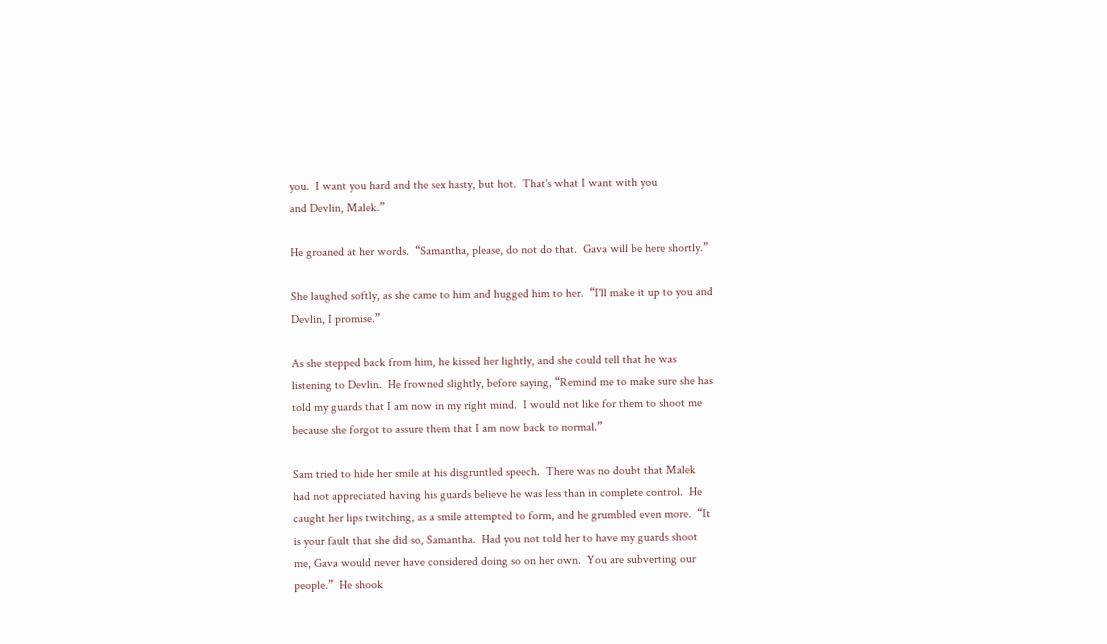you.  I want you hard and the sex hasty, but hot.  That's what I want with you
and Devlin, Malek.”

He groaned at her words.  “Samantha, please, do not do that.  Gava will be here shortly.”

She laughed softly, as she came to him and hugged him to her.  “I'll make it up to you and
Devlin, I promise.”

As she stepped back from him, he kissed her lightly, and she could tell that he was
listening to Devlin.  He frowned slightly, before saying, “Remind me to make sure she has
told my guards that I am now in my right mind.  I would not like for them to shoot me
because she forgot to assure them that I am now back to normal.”

Sam tried to hide her smile at his disgruntled speech.  There was no doubt that Malek
had not appreciated having his guards believe he was less than in complete control.  He
caught her lips twitching, as a smile attempted to form, and he grumbled even more.  “It
is your fault that she did so, Samantha.  Had you not told her to have my guards shoot
me, Gava would never have considered doing so on her own.  You are subverting our
people.”  He shook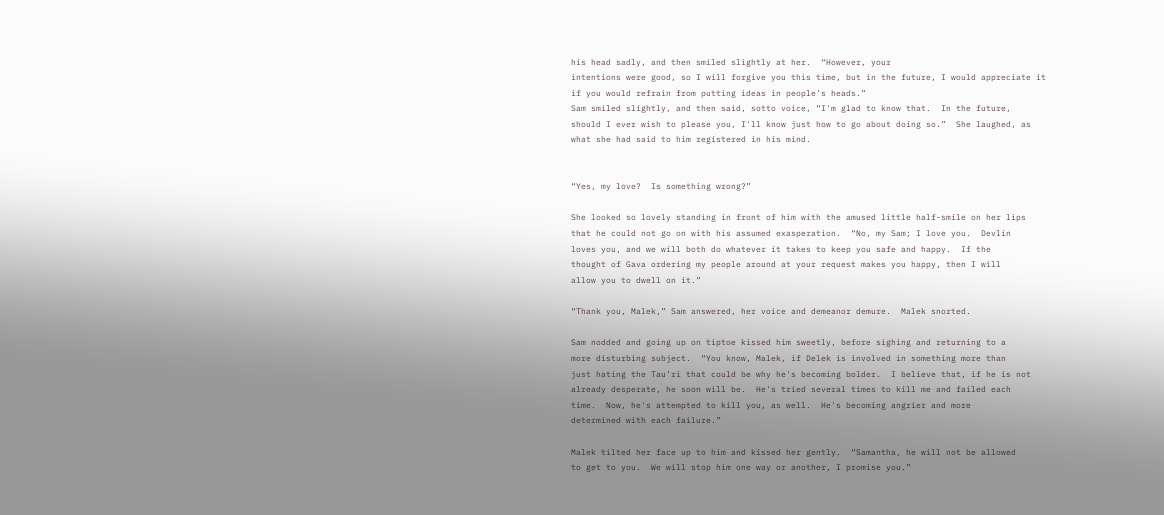his head sadly, and then smiled slightly at her.  “However, your
intentions were good, so I will forgive you this time, but in the future, I would appreciate it
if you would refrain from putting ideas in people’s heads.”
Sam smiled slightly, and then said, sotto voice, “I'm glad to know that.  In the future,
should I ever wish to please you, I'll know just how to go about doing so.”  She laughed, as
what she had said to him registered in his mind.


“Yes, my love?  Is something wrong?”

She looked so lovely standing in front of him with the amused little half-smile on her lips
that he could not go on with his assumed exasperation.  “No, my Sam; I love you.  Devlin
loves you, and we will both do whatever it takes to keep you safe and happy.  If the
thought of Gava ordering my people around at your request makes you happy, then I will
allow you to dwell on it.”

“Thank you, Malek,” Sam answered, her voice and demeanor demure.  Malek snorted.

Sam nodded and going up on tiptoe kissed him sweetly, before sighing and returning to a
more disturbing subject.  “You know, Malek, if Delek is involved in something more than
just hating the Tau’ri that could be why he's becoming bolder.  I believe that, if he is not
already desperate, he soon will be.  He's tried several times to kill me and failed each
time.  Now, he's attempted to kill you, as well.  He's becoming angrier and more
determined with each failure.”

Malek tilted her face up to him and kissed her gently.  “Samantha, he will not be allowed
to get to you.  We will stop him one way or another, I promise you.”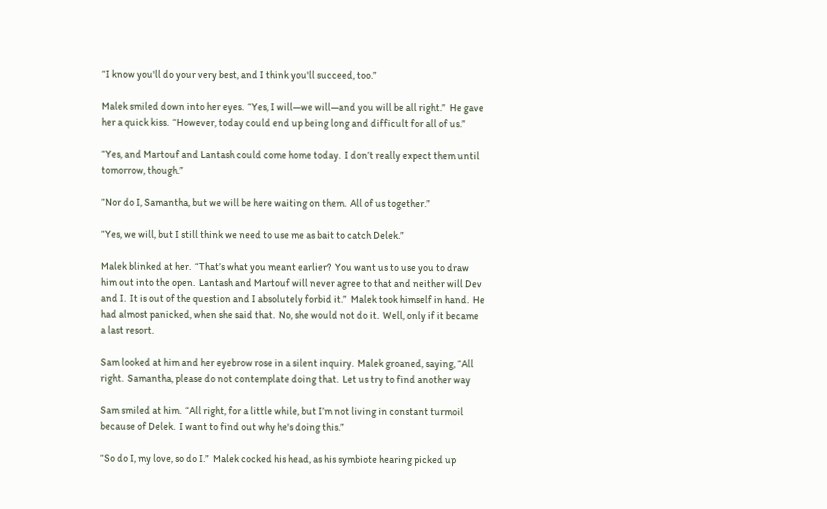“I know you'll do your very best, and I think you'll succeed, too.”

Malek smiled down into her eyes.  “Yes, I will—we will—and you will be all right.”  He gave
her a quick kiss.  “However, today could end up being long and difficult for all of us.”

“Yes, and Martouf and Lantash could come home today.  I don’t really expect them until
tomorrow, though.”

“Nor do I, Samantha, but we will be here waiting on them.  All of us together.”

“Yes, we will, but I still think we need to use me as bait to catch Delek.”

Malek blinked at her.  “That’s what you meant earlier?  You want us to use you to draw
him out into the open.  Lantash and Martouf will never agree to that and neither will Dev
and I.  It is out of the question and I absolutely forbid it.”  Malek took himself in hand.  He
had almost panicked, when she said that.  No, she would not do it.  Well, only if it became
a last resort.

Sam looked at him and her eyebrow rose in a silent inquiry.  Malek groaned, saying, “All
right.  Samantha, please do not contemplate doing that.  Let us try to find another way

Sam smiled at him.  “All right, for a little while, but I’m not living in constant turmoil
because of Delek.  I want to find out why he's doing this.”

“So do I, my love, so do I.”  Malek cocked his head, as his symbiote hearing picked up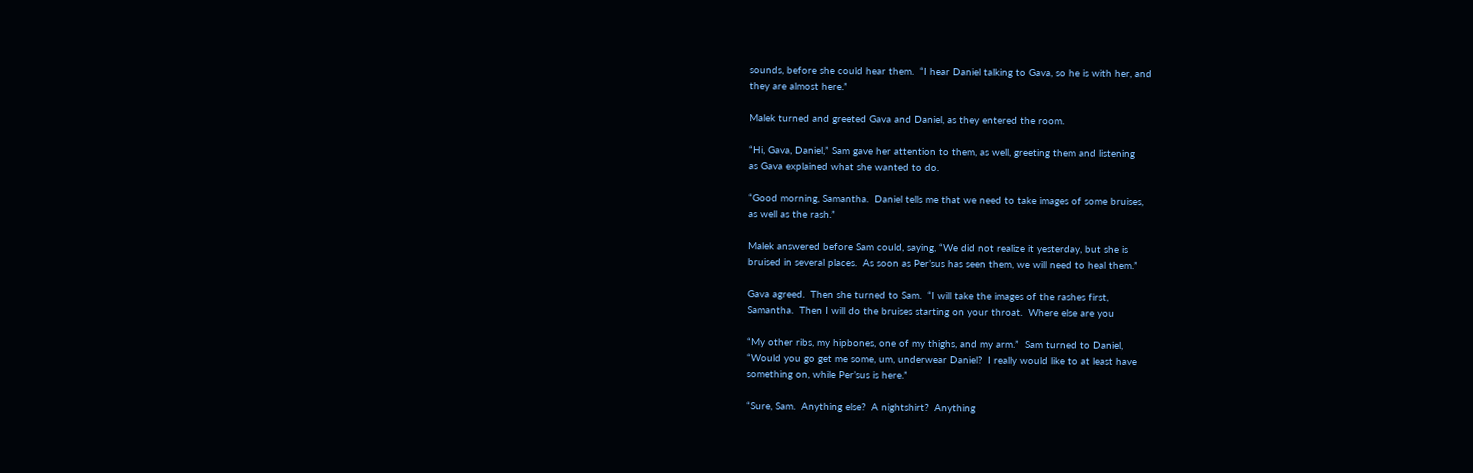sounds, before she could hear them.  “I hear Daniel talking to Gava, so he is with her, and
they are almost here.”

Malek turned and greeted Gava and Daniel, as they entered the room.

“Hi, Gava, Daniel,” Sam gave her attention to them, as well, greeting them and listening
as Gava explained what she wanted to do.

“Good morning, Samantha.  Daniel tells me that we need to take images of some bruises,
as well as the rash.”

Malek answered before Sam could, saying, “We did not realize it yesterday, but she is
bruised in several places.  As soon as Per’sus has seen them, we will need to heal them.”

Gava agreed.  Then she turned to Sam.  “I will take the images of the rashes first,
Samantha.  Then I will do the bruises starting on your throat.  Where else are you

“My other ribs, my hipbones, one of my thighs, and my arm.”  Sam turned to Daniel,
“Would you go get me some, um, underwear Daniel?  I really would like to at least have
something on, while Per’sus is here.”

“Sure, Sam.  Anything else?  A nightshirt?  Anything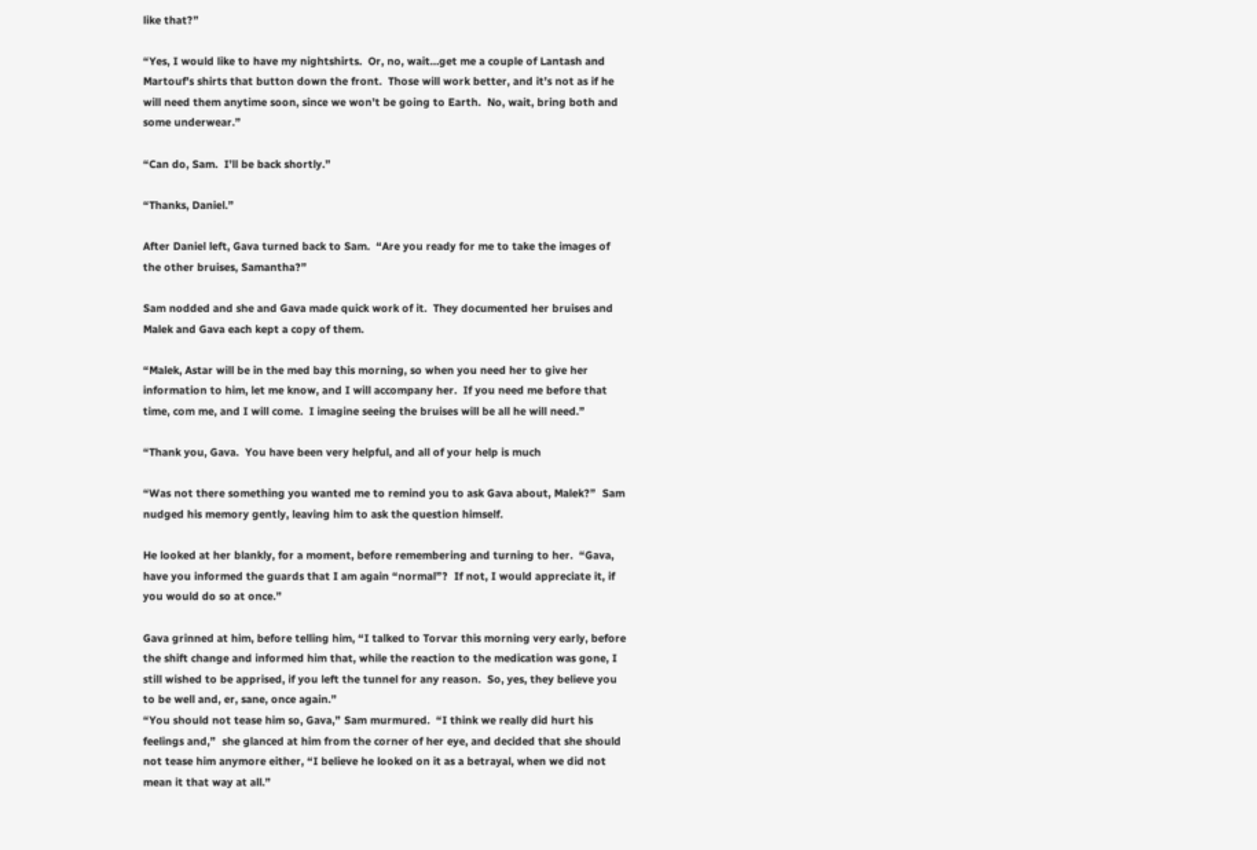like that?”

“Yes, I would like to have my nightshirts.  Or, no, wait…get me a couple of Lantash and
Martouf’s shirts that button down the front.  Those will work better, and it’s not as if he
will need them anytime soon, since we won’t be going to Earth.  No, wait, bring both and
some underwear.”

“Can do, Sam.  I’ll be back shortly.”

“Thanks, Daniel.”

After Daniel left, Gava turned back to Sam.  “Are you ready for me to take the images of
the other bruises, Samantha?”

Sam nodded and she and Gava made quick work of it.  They documented her bruises and
Malek and Gava each kept a copy of them.

“Malek, Astar will be in the med bay this morning, so when you need her to give her
information to him, let me know, and I will accompany her.  If you need me before that
time, com me, and I will come.  I imagine seeing the bruises will be all he will need.”

“Thank you, Gava.  You have been very helpful, and all of your help is much

“Was not there something you wanted me to remind you to ask Gava about, Malek?”  Sam
nudged his memory gently, leaving him to ask the question himself.

He looked at her blankly, for a moment, before remembering and turning to her.  “Gava,
have you informed the guards that I am again “normal”?  If not, I would appreciate it, if
you would do so at once.”

Gava grinned at him, before telling him, “I talked to Torvar this morning very early, before
the shift change and informed him that, while the reaction to the medication was gone, I
still wished to be apprised, if you left the tunnel for any reason.  So, yes, they believe you
to be well and, er, sane, once again.”
“You should not tease him so, Gava,” Sam murmured.  “I think we really did hurt his
feelings and,”  she glanced at him from the corner of her eye, and decided that she should
not tease him anymore either, “I believe he looked on it as a betrayal, when we did not
mean it that way at all.”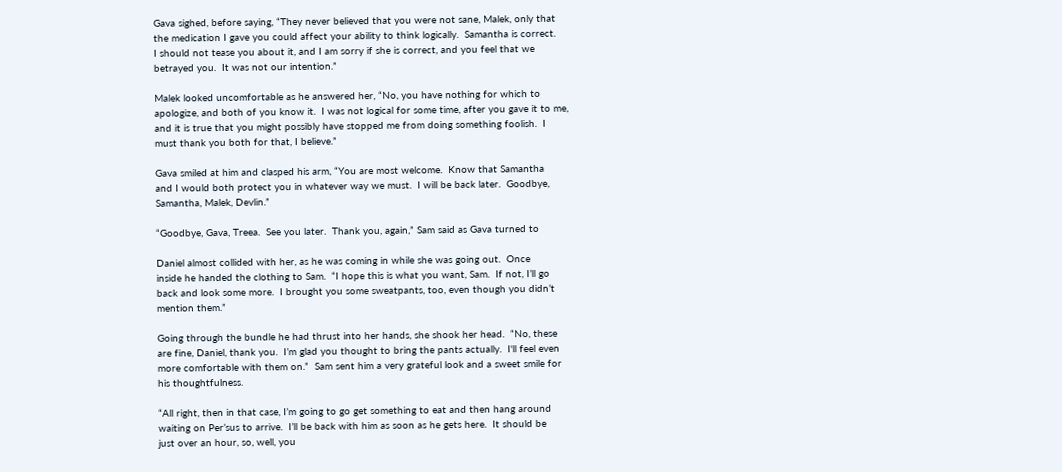Gava sighed, before saying, “They never believed that you were not sane, Malek, only that
the medication I gave you could affect your ability to think logically.  Samantha is correct.
I should not tease you about it, and I am sorry if she is correct, and you feel that we
betrayed you.  It was not our intention.”

Malek looked uncomfortable as he answered her, “No, you have nothing for which to
apologize, and both of you know it.  I was not logical for some time, after you gave it to me,
and it is true that you might possibly have stopped me from doing something foolish.  I
must thank you both for that, I believe.”

Gava smiled at him and clasped his arm, “You are most welcome.  Know that Samantha
and I would both protect you in whatever way we must.  I will be back later.  Goodbye,
Samantha, Malek, Devlin.”

“Goodbye, Gava, Treea.  See you later.  Thank you, again,” Sam said as Gava turned to

Daniel almost collided with her, as he was coming in while she was going out.  Once
inside he handed the clothing to Sam.  “I hope this is what you want, Sam.  If not, I’ll go
back and look some more.  I brought you some sweatpants, too, even though you didn’t
mention them.”

Going through the bundle he had thrust into her hands, she shook her head.  “No, these
are fine, Daniel, thank you.  I’m glad you thought to bring the pants actually.  I'll feel even
more comfortable with them on.”  Sam sent him a very grateful look and a sweet smile for
his thoughtfulness.

“All right, then in that case, I’m going to go get something to eat and then hang around
waiting on Per’sus to arrive.  I’ll be back with him as soon as he gets here.  It should be
just over an hour, so, well, you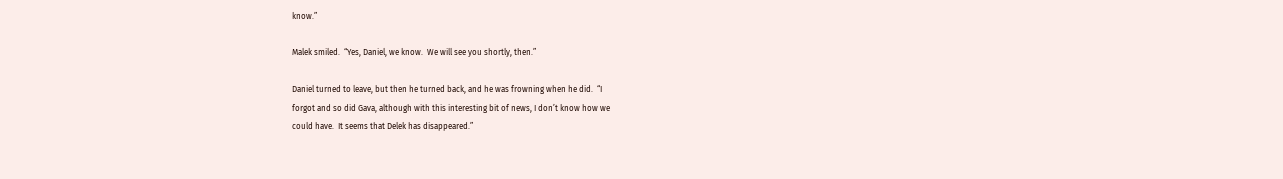know.”

Malek smiled.  “Yes, Daniel, we know.  We will see you shortly, then.”

Daniel turned to leave, but then he turned back, and he was frowning when he did.  “I
forgot and so did Gava, although with this interesting bit of news, I don’t know how we
could have.  It seems that Delek has disappeared.”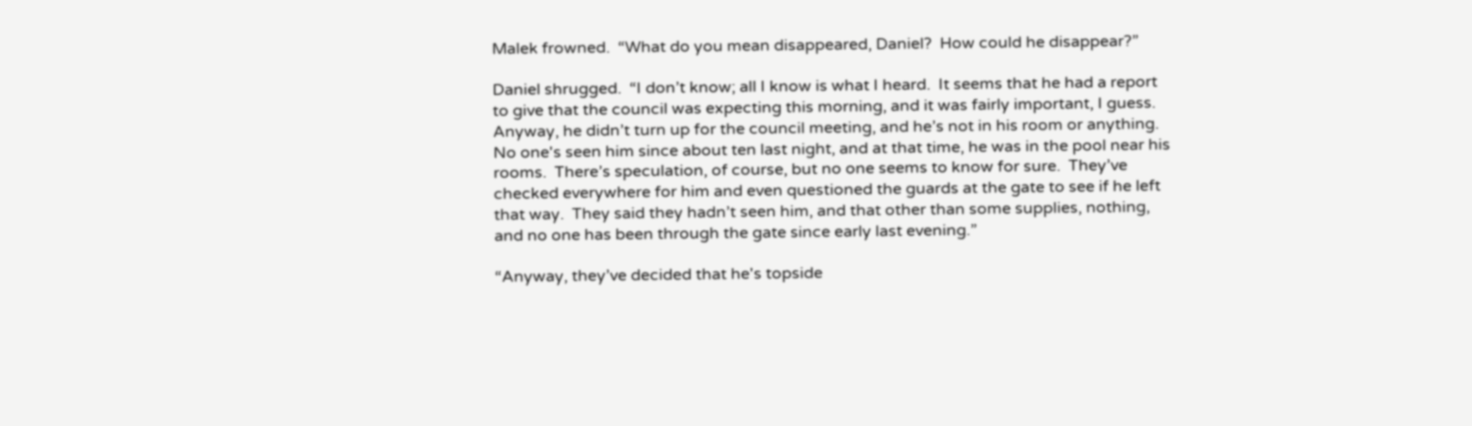Malek frowned.  “What do you mean disappeared, Daniel?  How could he disappear?”

Daniel shrugged.  “I don’t know; all I know is what I heard.  It seems that he had a report
to give that the council was expecting this morning, and it was fairly important, I guess.
Anyway, he didn’t turn up for the council meeting, and he’s not in his room or anything.
No one's seen him since about ten last night, and at that time, he was in the pool near his
rooms.  There’s speculation, of course, but no one seems to know for sure.  They’ve
checked everywhere for him and even questioned the guards at the gate to see if he left
that way.  They said they hadn’t seen him, and that other than some supplies, nothing,
and no one has been through the gate since early last evening.”

“Anyway, they’ve decided that he's topside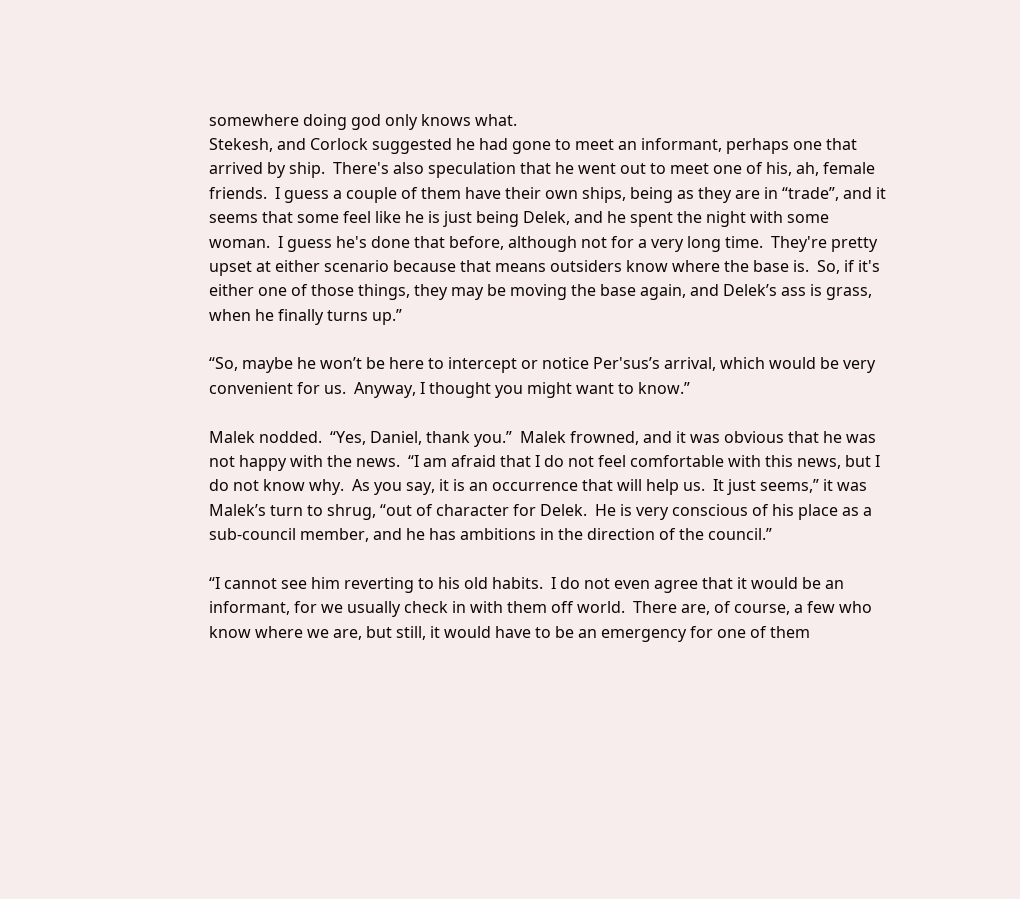somewhere doing god only knows what.
Stekesh, and Corlock suggested he had gone to meet an informant, perhaps one that
arrived by ship.  There's also speculation that he went out to meet one of his, ah, female
friends.  I guess a couple of them have their own ships, being as they are in “trade”, and it
seems that some feel like he is just being Delek, and he spent the night with some
woman.  I guess he's done that before, although not for a very long time.  They're pretty
upset at either scenario because that means outsiders know where the base is.  So, if it's
either one of those things, they may be moving the base again, and Delek’s ass is grass,
when he finally turns up.”

“So, maybe he won’t be here to intercept or notice Per'sus’s arrival, which would be very
convenient for us.  Anyway, I thought you might want to know.”

Malek nodded.  “Yes, Daniel, thank you.”  Malek frowned, and it was obvious that he was
not happy with the news.  “I am afraid that I do not feel comfortable with this news, but I
do not know why.  As you say, it is an occurrence that will help us.  It just seems,” it was
Malek’s turn to shrug, “out of character for Delek.  He is very conscious of his place as a
sub-council member, and he has ambitions in the direction of the council.”

“I cannot see him reverting to his old habits.  I do not even agree that it would be an
informant, for we usually check in with them off world.  There are, of course, a few who
know where we are, but still, it would have to be an emergency for one of them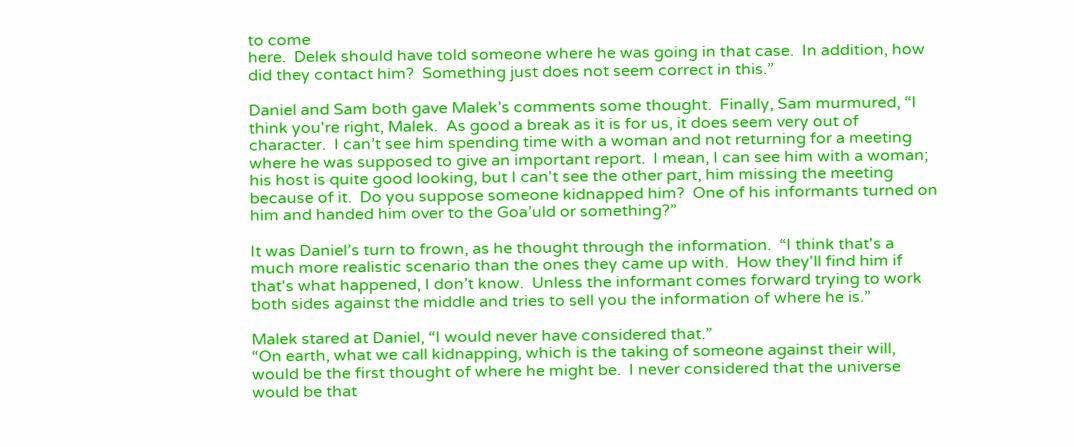to come
here.  Delek should have told someone where he was going in that case.  In addition, how
did they contact him?  Something just does not seem correct in this.”

Daniel and Sam both gave Malek’s comments some thought.  Finally, Sam murmured, “I
think you're right, Malek.  As good a break as it is for us, it does seem very out of
character.  I can’t see him spending time with a woman and not returning for a meeting
where he was supposed to give an important report.  I mean, I can see him with a woman;
his host is quite good looking, but I can't see the other part, him missing the meeting
because of it.  Do you suppose someone kidnapped him?  One of his informants turned on
him and handed him over to the Goa’uld or something?”

It was Daniel’s turn to frown, as he thought through the information.  “I think that's a
much more realistic scenario than the ones they came up with.  How they'll find him if
that's what happened, I don’t know.  Unless the informant comes forward trying to work
both sides against the middle and tries to sell you the information of where he is.”

Malek stared at Daniel, “I would never have considered that.”
“On earth, what we call kidnapping, which is the taking of someone against their will,
would be the first thought of where he might be.  I never considered that the universe
would be that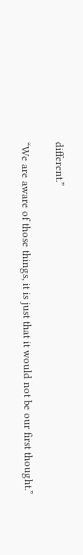different.”

“We are aware of those things, it is just that it would not be our first thought.”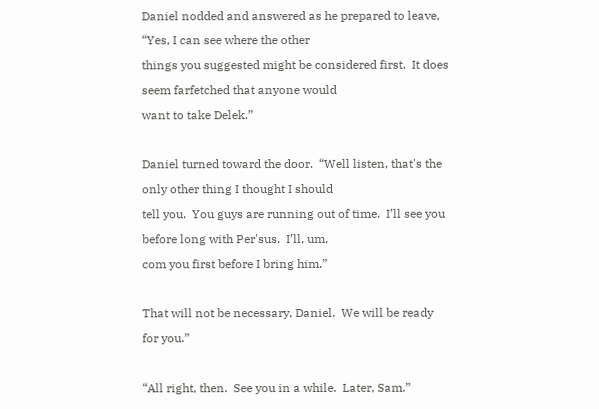Daniel nodded and answered as he prepared to leave, “Yes, I can see where the other
things you suggested might be considered first.  It does seem farfetched that anyone would
want to take Delek.”

Daniel turned toward the door.  “Well listen, that's the only other thing I thought I should
tell you.  You guys are running out of time.  I’ll see you before long with Per'sus.  I’ll, um,
com you first before I bring him.”

That will not be necessary, Daniel.  We will be ready for you.”

“All right, then.  See you in a while.  Later, Sam.”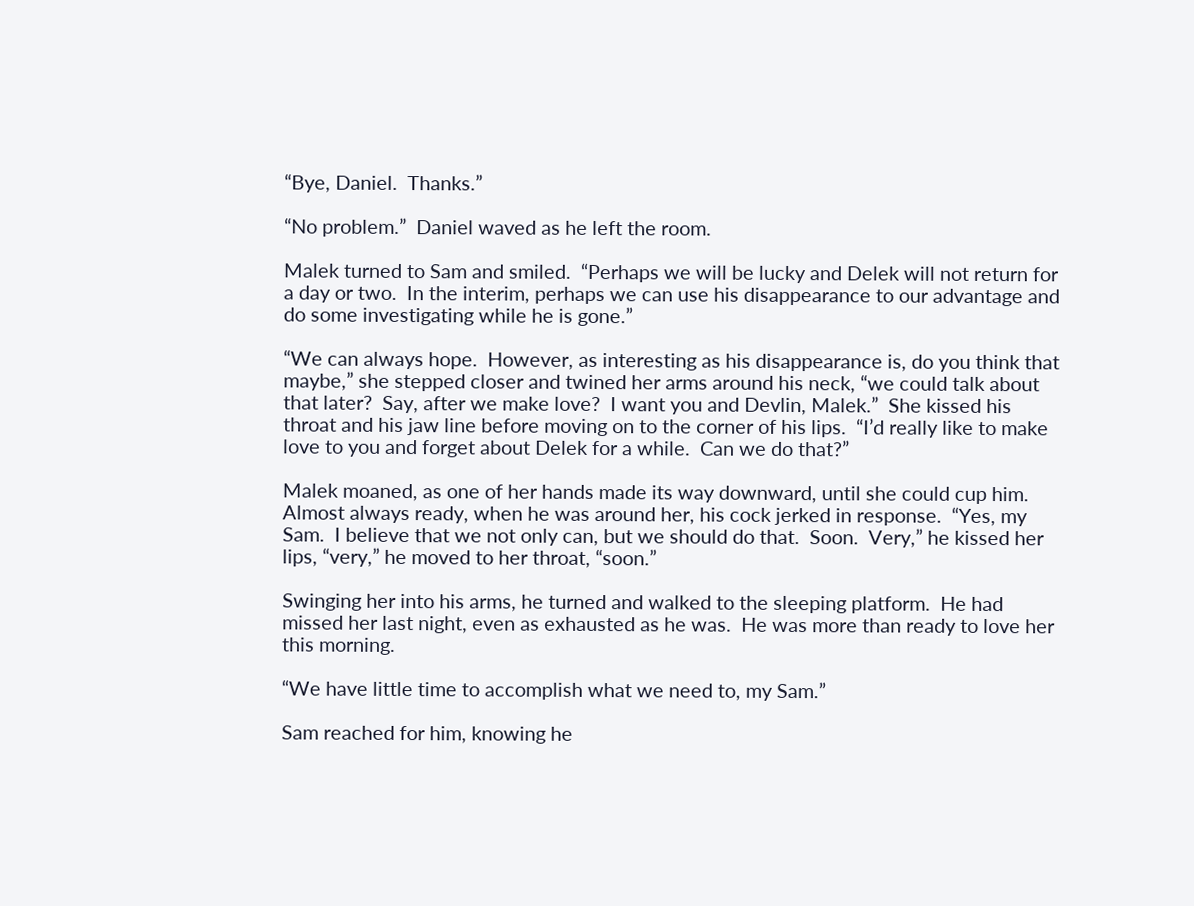“Bye, Daniel.  Thanks.”

“No problem.”  Daniel waved as he left the room.

Malek turned to Sam and smiled.  “Perhaps we will be lucky and Delek will not return for
a day or two.  In the interim, perhaps we can use his disappearance to our advantage and
do some investigating while he is gone.”

“We can always hope.  However, as interesting as his disappearance is, do you think that
maybe,” she stepped closer and twined her arms around his neck, “we could talk about
that later?  Say, after we make love?  I want you and Devlin, Malek.”  She kissed his
throat and his jaw line before moving on to the corner of his lips.  “I’d really like to make
love to you and forget about Delek for a while.  Can we do that?”

Malek moaned, as one of her hands made its way downward, until she could cup him.
Almost always ready, when he was around her, his cock jerked in response.  “Yes, my
Sam.  I believe that we not only can, but we should do that.  Soon.  Very,” he kissed her
lips, “very,” he moved to her throat, “soon.”

Swinging her into his arms, he turned and walked to the sleeping platform.  He had
missed her last night, even as exhausted as he was.  He was more than ready to love her
this morning.

“We have little time to accomplish what we need to, my Sam.”

Sam reached for him, knowing he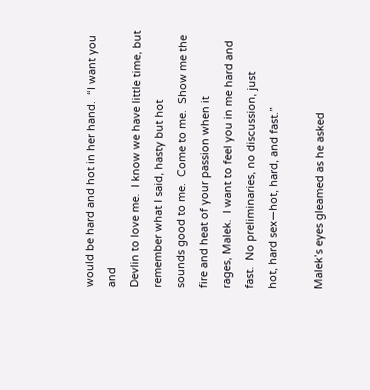would be hard and hot in her hand.  “I want you and
Devlin to love me.  I know we have little time, but remember what I said, hasty but hot
sounds good to me.  Come to me.  Show me the fire and heat of your passion when it
rages, Malek.  I want to feel you in me hard and fast.  No preliminaries, no discussion, just
hot, hard sex—hot, hard, and fast.”

Malek’s eyes gleamed as he asked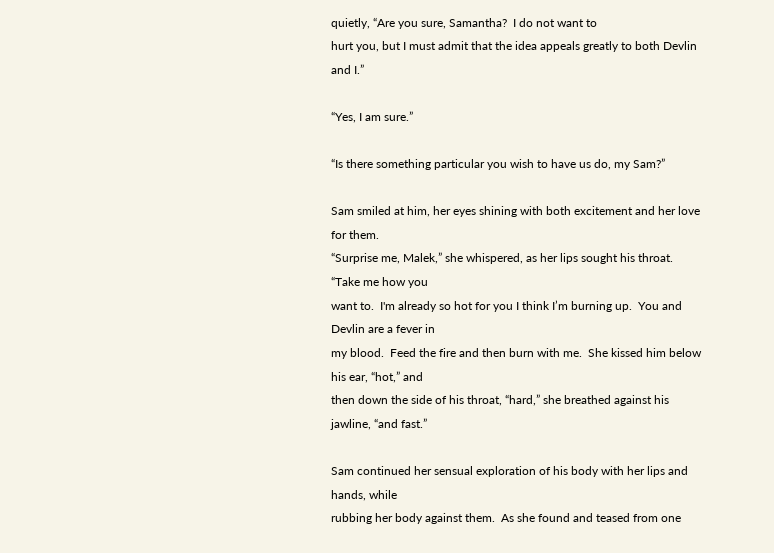quietly, “Are you sure, Samantha?  I do not want to
hurt you, but I must admit that the idea appeals greatly to both Devlin and I.”

“Yes, I am sure.”

“Is there something particular you wish to have us do, my Sam?”

Sam smiled at him, her eyes shining with both excitement and her love for them.
“Surprise me, Malek,” she whispered, as her lips sought his throat.  “Take me how you
want to.  I'm already so hot for you I think I’m burning up.  You and Devlin are a fever in
my blood.  Feed the fire and then burn with me.  She kissed him below his ear, “hot,” and
then down the side of his throat, “hard,” she breathed against his jawline, “and fast.”

Sam continued her sensual exploration of his body with her lips and hands, while
rubbing her body against them.  As she found and teased from one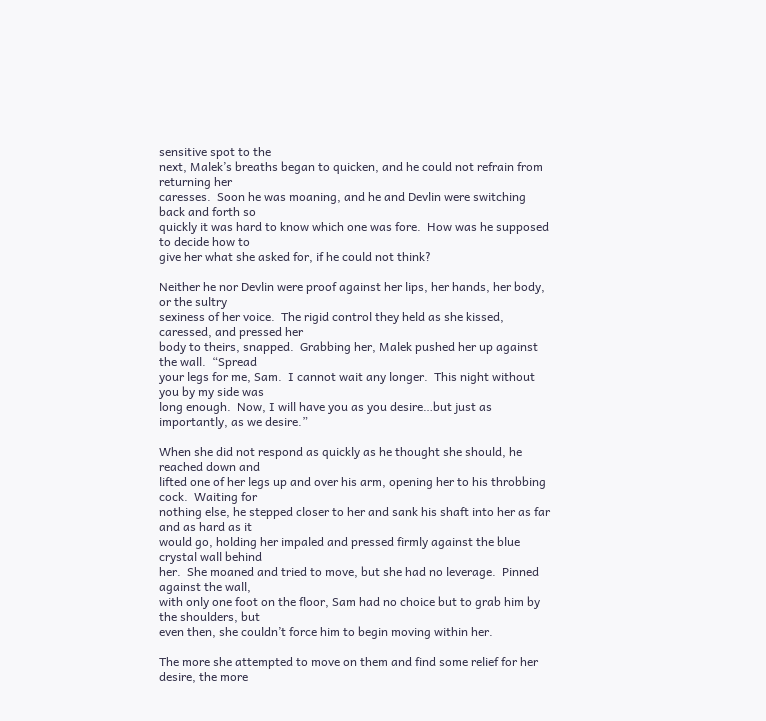sensitive spot to the
next, Malek’s breaths began to quicken, and he could not refrain from returning her
caresses.  Soon he was moaning, and he and Devlin were switching back and forth so
quickly it was hard to know which one was fore.  How was he supposed to decide how to
give her what she asked for, if he could not think?

Neither he nor Devlin were proof against her lips, her hands, her body, or the sultry
sexiness of her voice.  The rigid control they held as she kissed, caressed, and pressed her
body to theirs, snapped.  Grabbing her, Malek pushed her up against the wall.  “Spread
your legs for me, Sam.  I cannot wait any longer.  This night without you by my side was
long enough.  Now, I will have you as you desire…but just as importantly, as we desire.”

When she did not respond as quickly as he thought she should, he reached down and
lifted one of her legs up and over his arm, opening her to his throbbing cock.  Waiting for
nothing else, he stepped closer to her and sank his shaft into her as far and as hard as it
would go, holding her impaled and pressed firmly against the blue crystal wall behind
her.  She moaned and tried to move, but she had no leverage.  Pinned against the wall,
with only one foot on the floor, Sam had no choice but to grab him by the shoulders, but
even then, she couldn’t force him to begin moving within her.

The more she attempted to move on them and find some relief for her desire, the more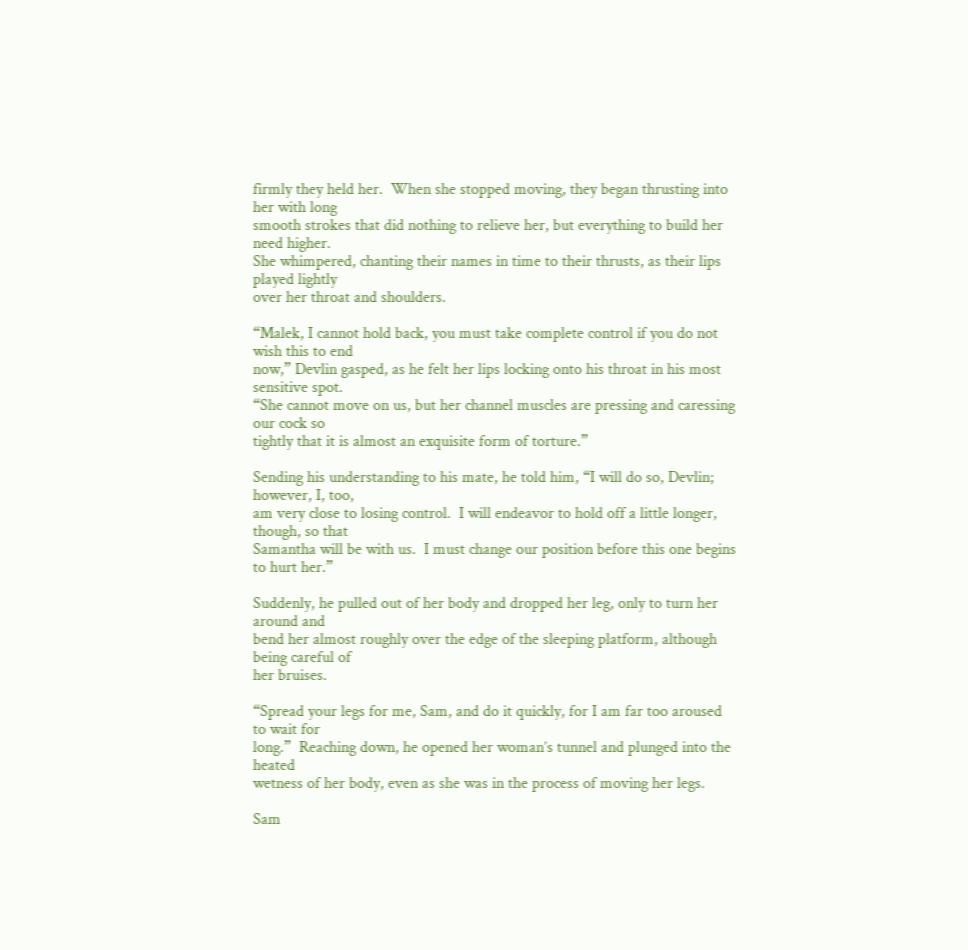firmly they held her.  When she stopped moving, they began thrusting into her with long
smooth strokes that did nothing to relieve her, but everything to build her need higher.
She whimpered, chanting their names in time to their thrusts, as their lips played lightly
over her throat and shoulders.

“Malek, I cannot hold back, you must take complete control if you do not wish this to end
now,” Devlin gasped, as he felt her lips locking onto his throat in his most sensitive spot.
“She cannot move on us, but her channel muscles are pressing and caressing our cock so
tightly that it is almost an exquisite form of torture.”

Sending his understanding to his mate, he told him, “I will do so, Devlin; however, I, too,
am very close to losing control.  I will endeavor to hold off a little longer, though, so that
Samantha will be with us.  I must change our position before this one begins to hurt her.”

Suddenly, he pulled out of her body and dropped her leg, only to turn her around and
bend her almost roughly over the edge of the sleeping platform, although being careful of
her bruises.

“Spread your legs for me, Sam, and do it quickly, for I am far too aroused to wait for
long.”  Reaching down, he opened her woman’s tunnel and plunged into the heated
wetness of her body, even as she was in the process of moving her legs.

Sam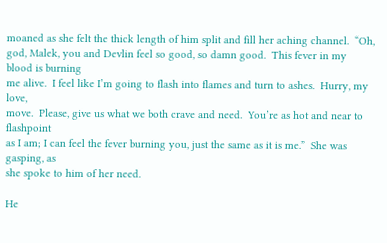moaned as she felt the thick length of him split and fill her aching channel.  “Oh,
god, Malek, you and Devlin feel so good, so damn good.  This fever in my blood is burning
me alive.  I feel like I’m going to flash into flames and turn to ashes.  Hurry, my love,
move.  Please, give us what we both crave and need.  You’re as hot and near to flashpoint
as I am; I can feel the fever burning you, just the same as it is me.”  She was gasping, as
she spoke to him of her need.

He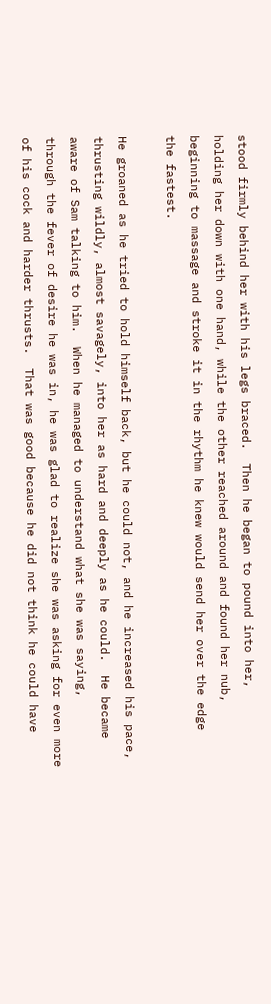stood firmly behind her with his legs braced.  Then he began to pound into her,
holding her down with one hand, while the other reached around and found her nub,
beginning to massage and stroke it in the rhythm he knew would send her over the edge
the fastest.

He groaned as he tried to hold himself back, but he could not, and he increased his pace,
thrusting wildly, almost savagely, into her as hard and deeply as he could.  He became
aware of Sam talking to him.  When he managed to understand what she was saying,
through the fever of desire he was in, he was glad to realize she was asking for even more
of his cock and harder thrusts.  That was good because he did not think he could have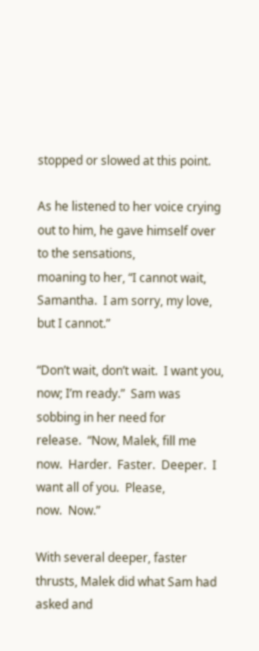stopped or slowed at this point.

As he listened to her voice crying out to him, he gave himself over to the sensations,
moaning to her, “I cannot wait, Samantha.  I am sorry, my love, but I cannot.”

“Don’t wait, don’t wait.  I want you, now; I’m ready.”  Sam was sobbing in her need for
release.  “Now, Malek, fill me now.  Harder.  Faster.  Deeper.  I want all of you.  Please,
now.  Now.”

With several deeper, faster thrusts, Malek did what Sam had asked and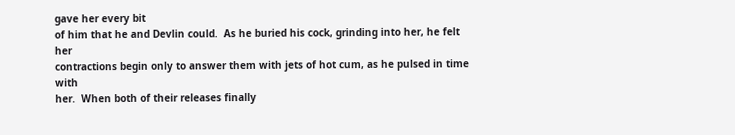gave her every bit
of him that he and Devlin could.  As he buried his cock, grinding into her, he felt her
contractions begin only to answer them with jets of hot cum, as he pulsed in time with
her.  When both of their releases finally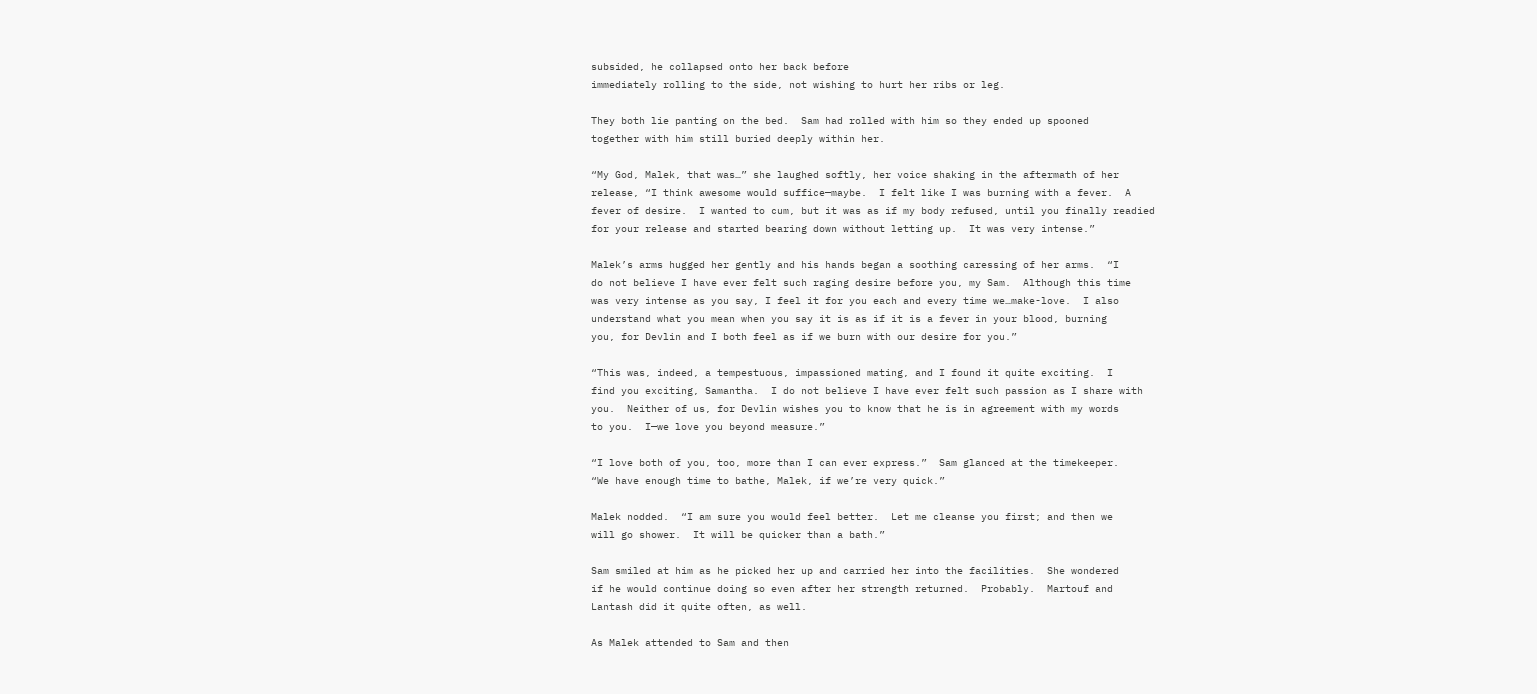subsided, he collapsed onto her back before
immediately rolling to the side, not wishing to hurt her ribs or leg.

They both lie panting on the bed.  Sam had rolled with him so they ended up spooned
together with him still buried deeply within her.

“My God, Malek, that was…” she laughed softly, her voice shaking in the aftermath of her
release, “I think awesome would suffice—maybe.  I felt like I was burning with a fever.  A
fever of desire.  I wanted to cum, but it was as if my body refused, until you finally readied
for your release and started bearing down without letting up.  It was very intense.”

Malek’s arms hugged her gently and his hands began a soothing caressing of her arms.  “I
do not believe I have ever felt such raging desire before you, my Sam.  Although this time
was very intense as you say, I feel it for you each and every time we…make-love.  I also
understand what you mean when you say it is as if it is a fever in your blood, burning
you, for Devlin and I both feel as if we burn with our desire for you.”

“This was, indeed, a tempestuous, impassioned mating, and I found it quite exciting.  I
find you exciting, Samantha.  I do not believe I have ever felt such passion as I share with
you.  Neither of us, for Devlin wishes you to know that he is in agreement with my words
to you.  I—we love you beyond measure.”

“I love both of you, too, more than I can ever express.”  Sam glanced at the timekeeper.
“We have enough time to bathe, Malek, if we’re very quick.”

Malek nodded.  “I am sure you would feel better.  Let me cleanse you first; and then we
will go shower.  It will be quicker than a bath.”

Sam smiled at him as he picked her up and carried her into the facilities.  She wondered
if he would continue doing so even after her strength returned.  Probably.  Martouf and
Lantash did it quite often, as well.

As Malek attended to Sam and then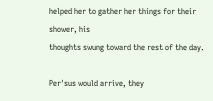helped her to gather her things for their shower, his
thoughts swung toward the rest of the day.

Per'sus would arrive, they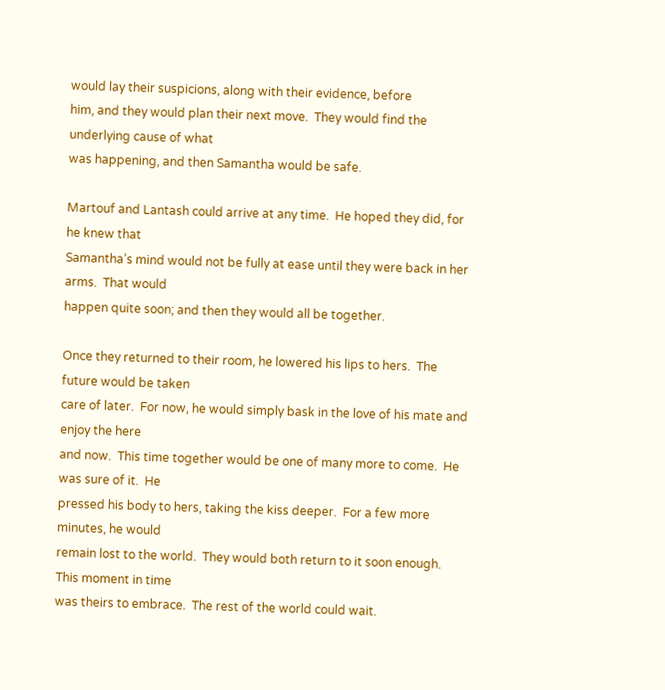would lay their suspicions, along with their evidence, before
him, and they would plan their next move.  They would find the underlying cause of what
was happening, and then Samantha would be safe.

Martouf and Lantash could arrive at any time.  He hoped they did, for he knew that
Samantha’s mind would not be fully at ease until they were back in her arms.  That would
happen quite soon; and then they would all be together.

Once they returned to their room, he lowered his lips to hers.  The future would be taken
care of later.  For now, he would simply bask in the love of his mate and enjoy the here
and now.  This time together would be one of many more to come.  He was sure of it.  He
pressed his body to hers, taking the kiss deeper.  For a few more minutes, he would
remain lost to the world.  They would both return to it soon enough.  This moment in time
was theirs to embrace.  The rest of the world could wait.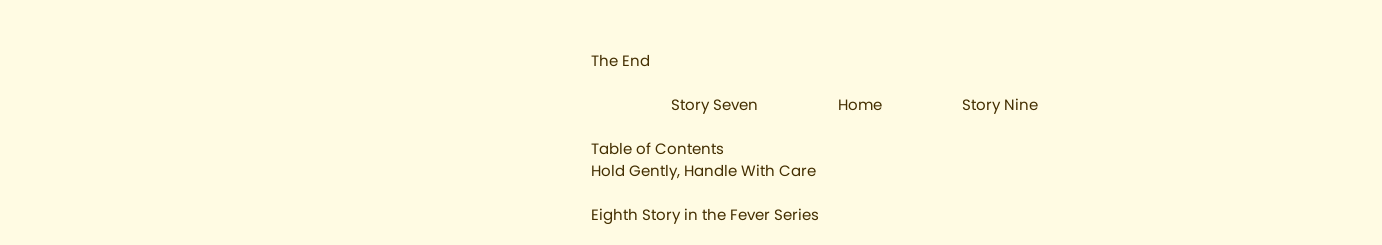The End

                    Story Seven                    Home                    Story Nine

Table of Contents
Hold Gently, Handle With Care

Eighth Story in the Fever Series